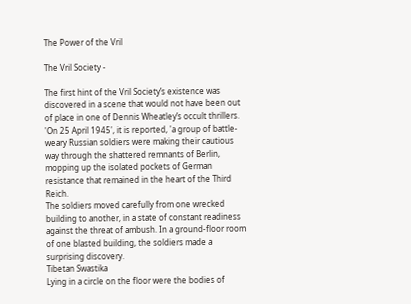The Power of the Vril

The Vril Society -

The first hint of the Vril Society’s existence was discovered in a scene that would not have been out of place in one of Dennis Wheatley’s occult thrillers.
'On 25 April 1945', it is reported, 'a group of battle-weary Russian soldiers were making their cautious way through the shattered remnants of Berlin, mopping up the isolated pockets of German resistance that remained in the heart of the Third Reich.
The soldiers moved carefully from one wrecked building to another, in a state of constant readiness against the threat of ambush. In a ground-floor room of one blasted building, the soldiers made a surprising discovery.
Tibetan Swastika
Lying in a circle on the floor were the bodies of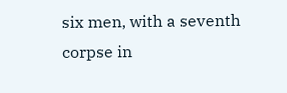six men, with a seventh corpse in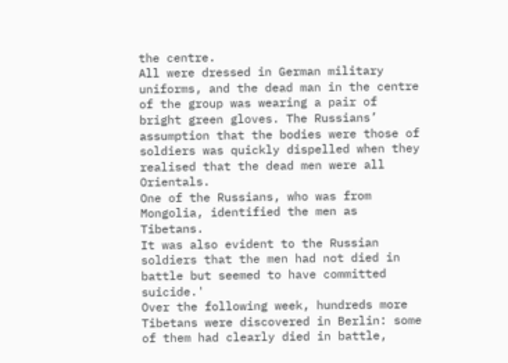the centre.
All were dressed in German military uniforms, and the dead man in the centre of the group was wearing a pair of bright green gloves. The Russians’ assumption that the bodies were those of soldiers was quickly dispelled when they realised that the dead men were all Orientals.
One of the Russians, who was from Mongolia, identified the men as Tibetans.
It was also evident to the Russian soldiers that the men had not died in battle but seemed to have committed suicide.'
Over the following week, hundreds more Tibetans were discovered in Berlin: some of them had clearly died in battle,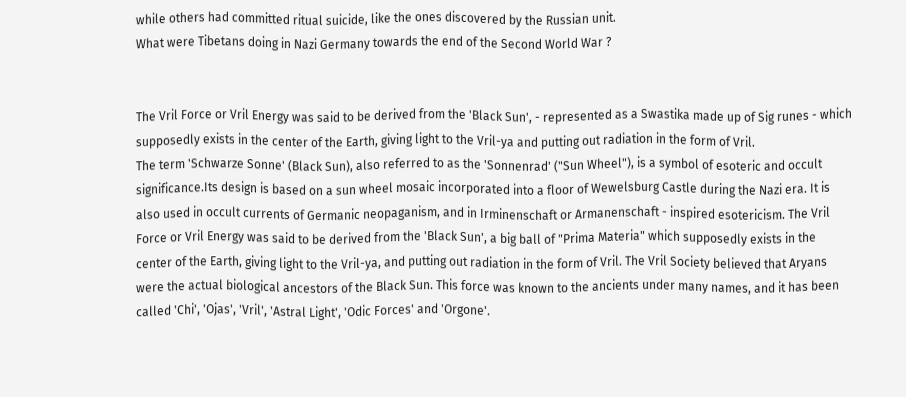while others had committed ritual suicide, like the ones discovered by the Russian unit.
What were Tibetans doing in Nazi Germany towards the end of the Second World War ?


The Vril Force or Vril Energy was said to be derived from the 'Black Sun', - represented as a Swastika made up of Sig runes - which supposedly exists in the center of the Earth, giving light to the Vril-ya and putting out radiation in the form of Vril.
The term 'Schwarze Sonne' (Black Sun), also referred to as the 'Sonnenrad' ("Sun Wheel"), is a symbol of esoteric and occult significance.Its design is based on a sun wheel mosaic incorporated into a floor of Wewelsburg Castle during the Nazi era. It is also used in occult currents of Germanic neopaganism, and in Irminenschaft or Armanenschaft - inspired esotericism. The Vril Force or Vril Energy was said to be derived from the 'Black Sun', a big ball of "Prima Materia" which supposedly exists in the center of the Earth, giving light to the Vril-ya, and putting out radiation in the form of Vril. The Vril Society believed that Aryans were the actual biological ancestors of the Black Sun. This force was known to the ancients under many names, and it has been called 'Chi', 'Ojas', 'Vril', 'Astral Light', 'Odic Forces' and 'Orgone'.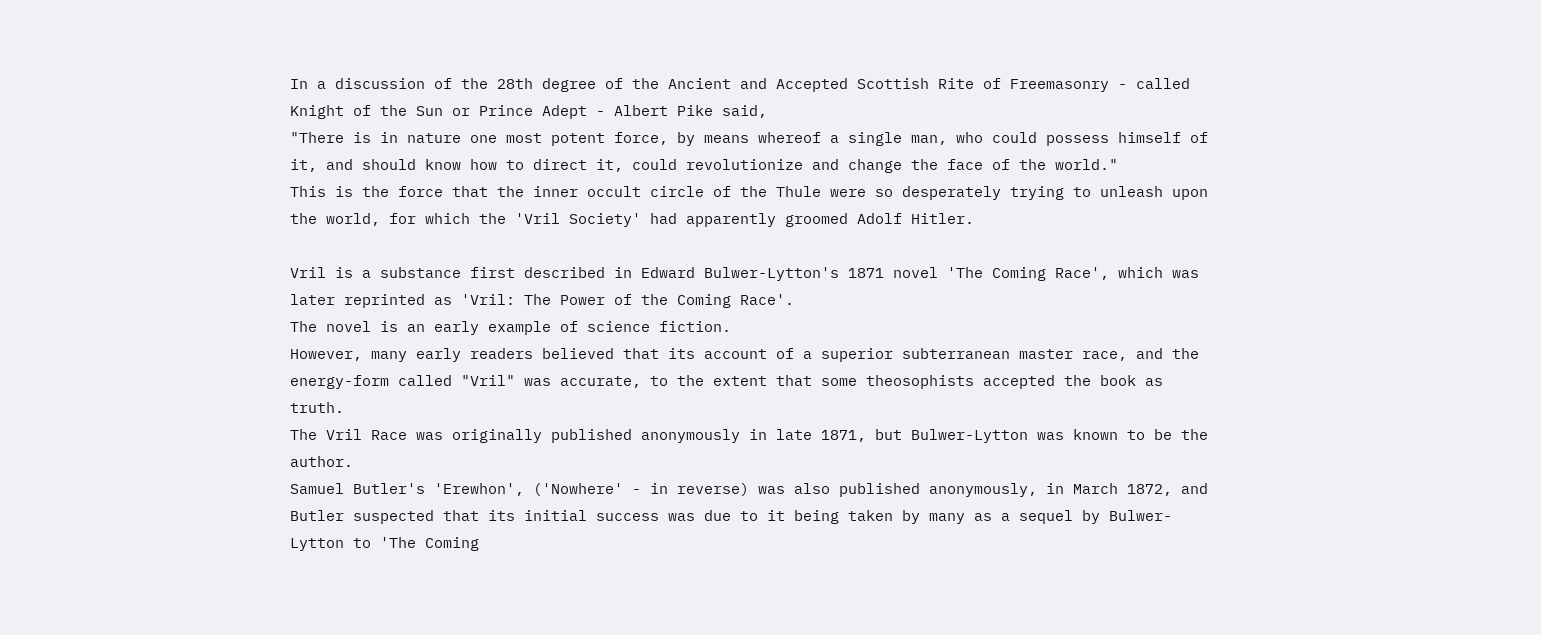In a discussion of the 28th degree of the Ancient and Accepted Scottish Rite of Freemasonry - called Knight of the Sun or Prince Adept - Albert Pike said,
"There is in nature one most potent force, by means whereof a single man, who could possess himself of it, and should know how to direct it, could revolutionize and change the face of the world."
This is the force that the inner occult circle of the Thule were so desperately trying to unleash upon the world, for which the 'Vril Society' had apparently groomed Adolf Hitler.

Vril is a substance first described in Edward Bulwer-Lytton's 1871 novel 'The Coming Race', which was later reprinted as 'Vril: The Power of the Coming Race'.
The novel is an early example of science fiction.
However, many early readers believed that its account of a superior subterranean master race, and the energy-form called "Vril" was accurate, to the extent that some theosophists accepted the book as truth.
The Vril Race was originally published anonymously in late 1871, but Bulwer-Lytton was known to be the author.
Samuel Butler's 'Erewhon', ('Nowhere' - in reverse) was also published anonymously, in March 1872, and Butler suspected that its initial success was due to it being taken by many as a sequel by Bulwer-Lytton to 'The Coming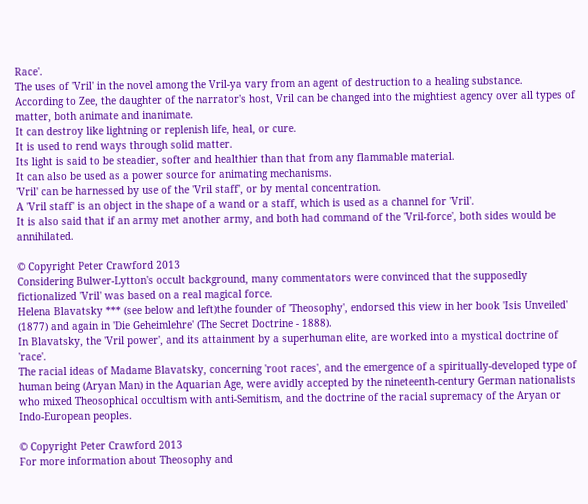Race'.
The uses of 'Vril' in the novel among the Vril-ya vary from an agent of destruction to a healing substance.
According to Zee, the daughter of the narrator's host, Vril can be changed into the mightiest agency over all types of matter, both animate and inanimate.
It can destroy like lightning or replenish life, heal, or cure.
It is used to rend ways through solid matter.
Its light is said to be steadier, softer and healthier than that from any flammable material.
It can also be used as a power source for animating mechanisms.
'Vril' can be harnessed by use of the 'Vril staff', or by mental concentration.
A 'Vril staff' is an object in the shape of a wand or a staff, which is used as a channel for 'Vril'.
It is also said that if an army met another army, and both had command of the 'Vril-force', both sides would be annihilated.

© Copyright Peter Crawford 2013
Considering Bulwer-Lytton's occult background, many commentators were convinced that the supposedly fictionalized 'Vril' was based on a real magical force.
Helena Blavatsky *** (see below and left)the founder of 'Theosophy', endorsed this view in her book 'Isis Unveiled' (1877) and again in 'Die Geheimlehre' (The Secret Doctrine - 1888).
In Blavatsky, the 'Vril power', and its attainment by a superhuman elite, are worked into a mystical doctrine of 'race'.
The racial ideas of Madame Blavatsky, concerning 'root races', and the emergence of a spiritually-developed type of human being (Aryan Man) in the Aquarian Age, were avidly accepted by the nineteenth-century German nationalists who mixed Theosophical occultism with anti-Semitism, and the doctrine of the racial supremacy of the Aryan or Indo-European peoples.

© Copyright Peter Crawford 2013
For more information about Theosophy and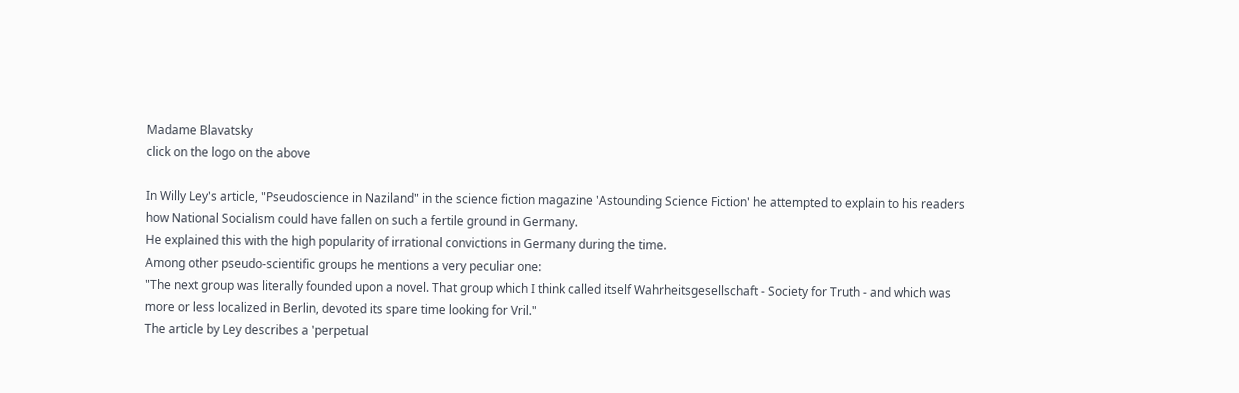Madame Blavatsky
click on the logo on the above

In Willy Ley's article, "Pseudoscience in Naziland" in the science fiction magazine 'Astounding Science Fiction' he attempted to explain to his readers how National Socialism could have fallen on such a fertile ground in Germany.
He explained this with the high popularity of irrational convictions in Germany during the time.
Among other pseudo-scientific groups he mentions a very peculiar one:
"The next group was literally founded upon a novel. That group which I think called itself Wahrheitsgesellschaft - Society for Truth - and which was more or less localized in Berlin, devoted its spare time looking for Vril."
The article by Ley describes a 'perpetual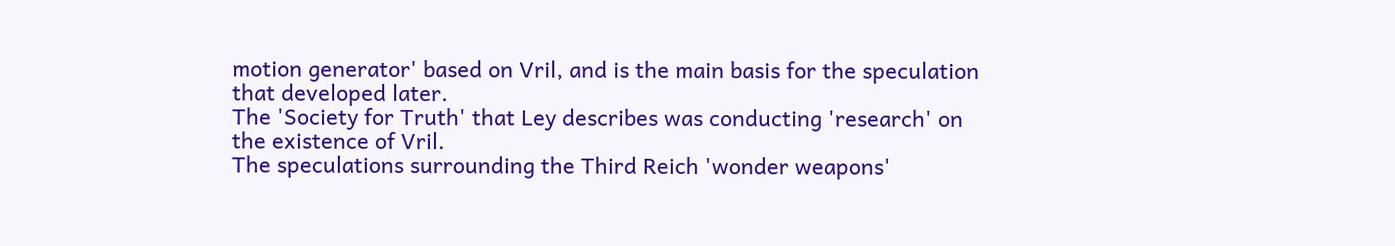motion generator' based on Vril, and is the main basis for the speculation that developed later.
The 'Society for Truth' that Ley describes was conducting 'research' on the existence of Vril.
The speculations surrounding the Third Reich 'wonder weapons'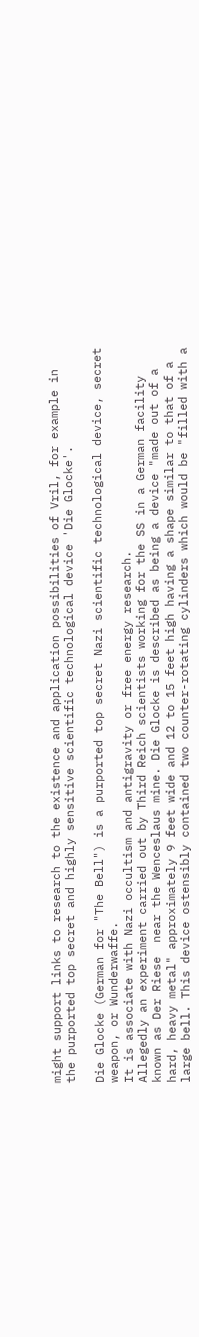might support links to research to the existence and application possibilities of Vril, for example in the purported top secret and highly sensitive scientific technological device 'Die Glocke'.

Die Glocke (German for "The Bell") is a purported top secret Nazi scientific technological device, secret weapon, or Wunderwaffe.
It is associate with Nazi occultism and antigravity or free energy research.
Allegedly an experiment carried out by Third Reich scientists working for the SS in a German facility known as Der Riese  near the Wenceslaus mine. Die Glocke is described as being a device "made out of a hard, heavy metal" approximately 9 feet wide and 12 to 15 feet high having a shape similar to that of a large bell. This device ostensibly contained two counter-rotating cylinders which would be "filled with a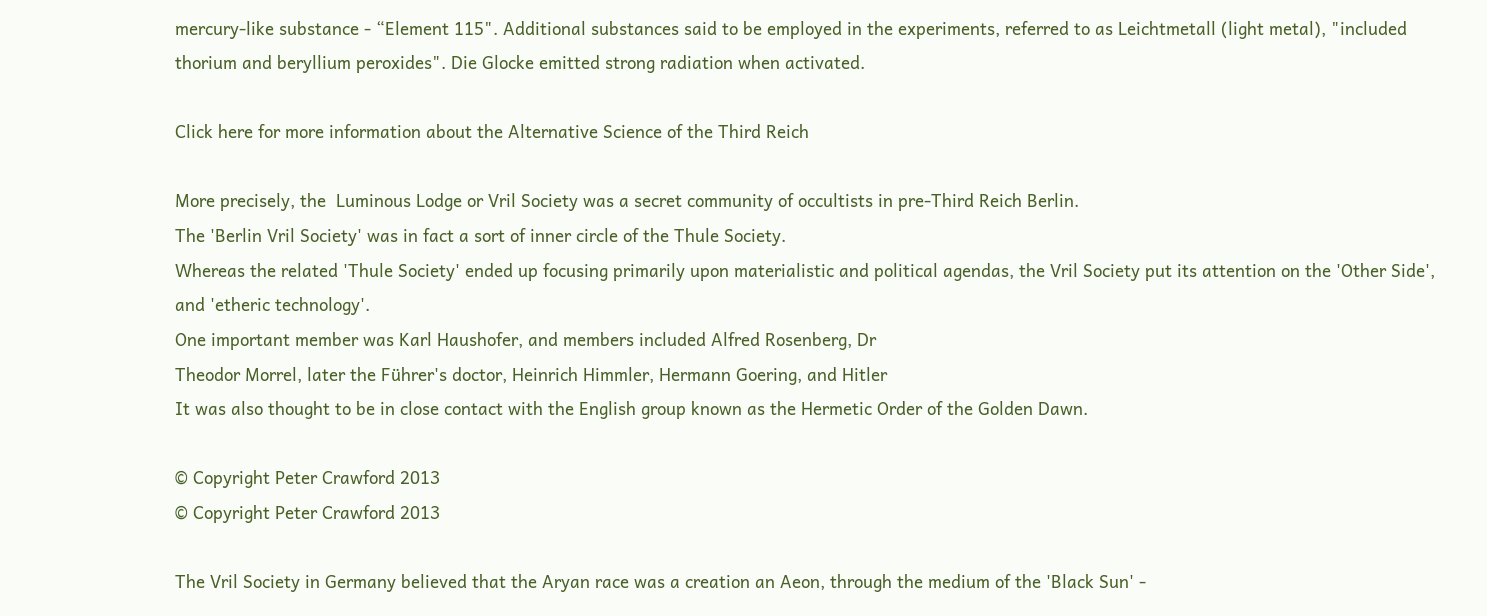mercury-like substance - “Element 115". Additional substances said to be employed in the experiments, referred to as Leichtmetall (light metal), "included thorium and beryllium peroxides". Die Glocke emitted strong radiation when activated.

Click here for more information about the Alternative Science of the Third Reich

More precisely, the  Luminous Lodge or Vril Society was a secret community of occultists in pre-Third Reich Berlin.
The 'Berlin Vril Society' was in fact a sort of inner circle of the Thule Society.
Whereas the related 'Thule Society' ended up focusing primarily upon materialistic and political agendas, the Vril Society put its attention on the 'Other Side', and 'etheric technology'.
One important member was Karl Haushofer, and members included Alfred Rosenberg, Dr
Theodor Morrel, later the Führer's doctor, Heinrich Himmler, Hermann Goering, and Hitler
It was also thought to be in close contact with the English group known as the Hermetic Order of the Golden Dawn.

© Copyright Peter Crawford 2013
© Copyright Peter Crawford 2013

The Vril Society in Germany believed that the Aryan race was a creation an Aeon, through the medium of the 'Black Sun' -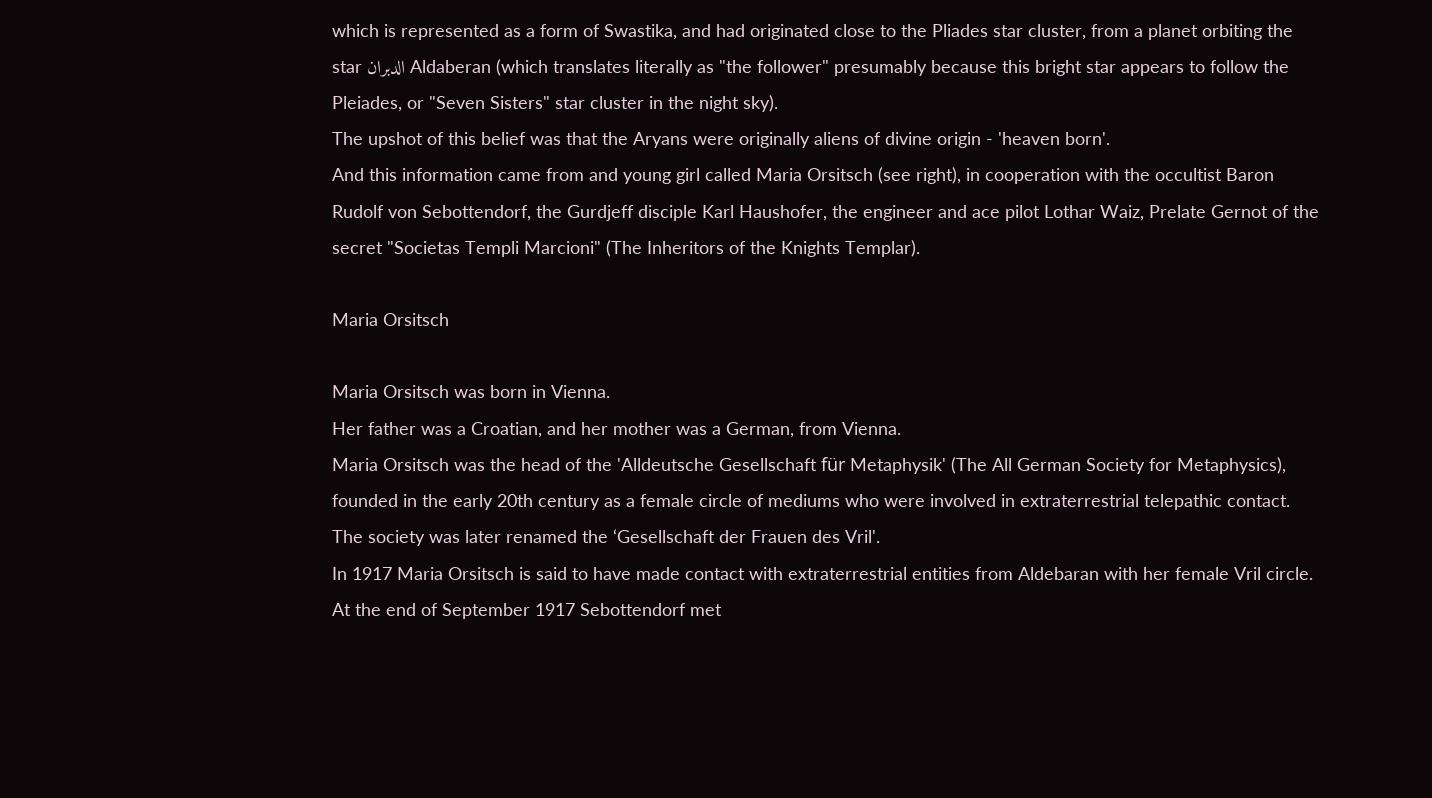which is represented as a form of Swastika, and had originated close to the Pliades star cluster, from a planet orbiting the star الدبران Aldaberan (which translates literally as "the follower" presumably because this bright star appears to follow the Pleiades, or "Seven Sisters" star cluster in the night sky).
The upshot of this belief was that the Aryans were originally aliens of divine origin - 'heaven born'.
And this information came from and young girl called Maria Orsitsch (see right), in cooperation with the occultist Baron Rudolf von Sebottendorf, the Gurdjeff disciple Karl Haushofer, the engineer and ace pilot Lothar Waiz, Prelate Gernot of the secret "Societas Templi Marcioni" (The Inheritors of the Knights Templar).

Maria Orsitsch

Maria Orsitsch was born in Vienna.
Her father was a Croatian, and her mother was a German, from Vienna.
Maria Orsitsch was the head of the 'Alldeutsche Gesellschaft für Metaphysik' (The All German Society for Metaphysics), founded in the early 20th century as a female circle of mediums who were involved in extraterrestrial telepathic contact.
The society was later renamed the ‘Gesellschaft der Frauen des Vril'.
In 1917 Maria Orsitsch is said to have made contact with extraterrestrial entities from Aldebaran with her female Vril circle.
At the end of September 1917 Sebottendorf met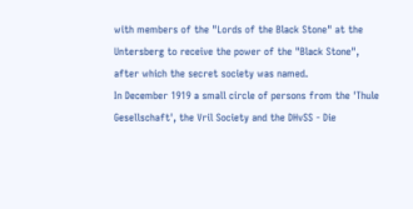with members of the "Lords of the Black Stone" at the Untersberg to receive the power of the "Black Stone", after which the secret society was named.
In December 1919 a small circle of persons from the 'Thule Gesellschaft', the Vril Society and the DHvSS - Die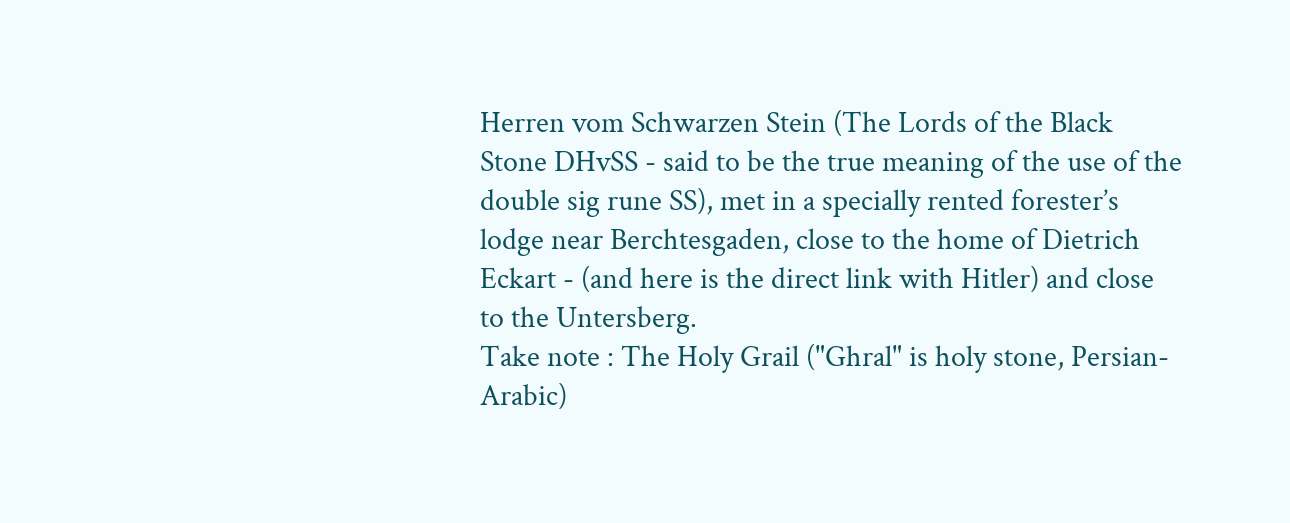Herren vom Schwarzen Stein (The Lords of the Black Stone DHvSS - said to be the true meaning of the use of the double sig rune SS), met in a specially rented forester’s lodge near Berchtesgaden, close to the home of Dietrich Eckart - (and here is the direct link with Hitler) and close to the Untersberg.
Take note : The Holy Grail ("Ghral" is holy stone, Persian-Arabic)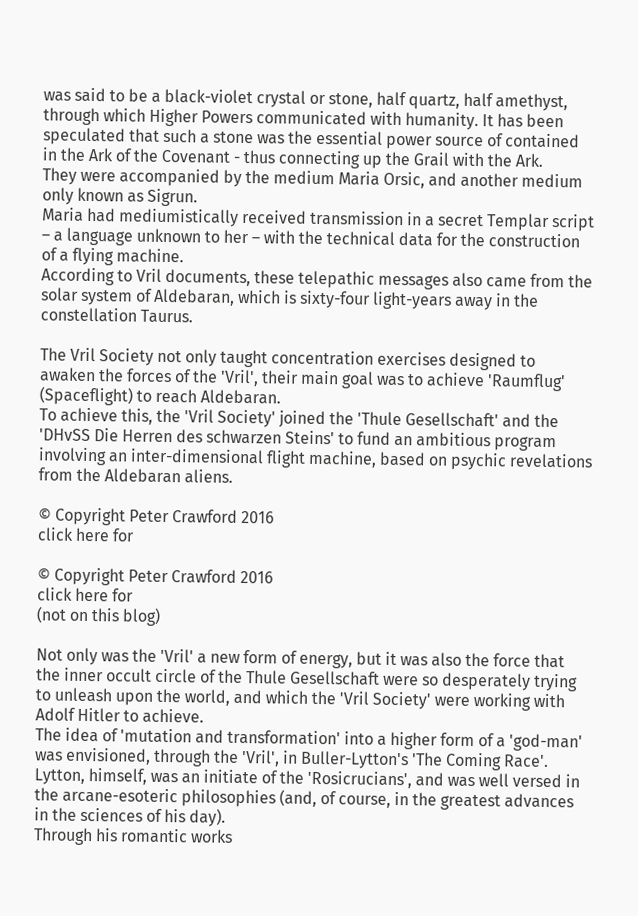was said to be a black-violet crystal or stone, half quartz, half amethyst, through which Higher Powers communicated with humanity. It has been speculated that such a stone was the essential power source of contained in the Ark of the Covenant - thus connecting up the Grail with the Ark.
They were accompanied by the medium Maria Orsic, and another medium only known as Sigrun.
Maria had mediumistically received transmission in a secret Templar script – a language unknown to her – with the technical data for the construction of a flying machine.
According to Vril documents, these telepathic messages also came from the solar system of Aldebaran, which is sixty-four light-years away in the constellation Taurus.

The Vril Society not only taught concentration exercises designed to awaken the forces of the 'Vril', their main goal was to achieve 'Raumflug' (Spaceflight) to reach Aldebaran.
To achieve this, the 'Vril Society' joined the 'Thule Gesellschaft' and the 'DHvSS Die Herren des schwarzen Steins' to fund an ambitious program involving an inter-dimensional flight machine, based on psychic revelations from the Aldebaran aliens.

© Copyright Peter Crawford 2016
click here for

© Copyright Peter Crawford 2016
click here for
(not on this blog)

Not only was the 'Vril' a new form of energy, but it was also the force that the inner occult circle of the Thule Gesellschaft were so desperately trying to unleash upon the world, and which the 'Vril Society' were working with Adolf Hitler to achieve.
The idea of 'mutation and transformation' into a higher form of a 'god-man' was envisioned, through the 'Vril', in Buller-Lytton's 'The Coming Race'.
Lytton, himself, was an initiate of the 'Rosicrucians', and was well versed in the arcane-esoteric philosophies (and, of course, in the greatest advances in the sciences of his day).
Through his romantic works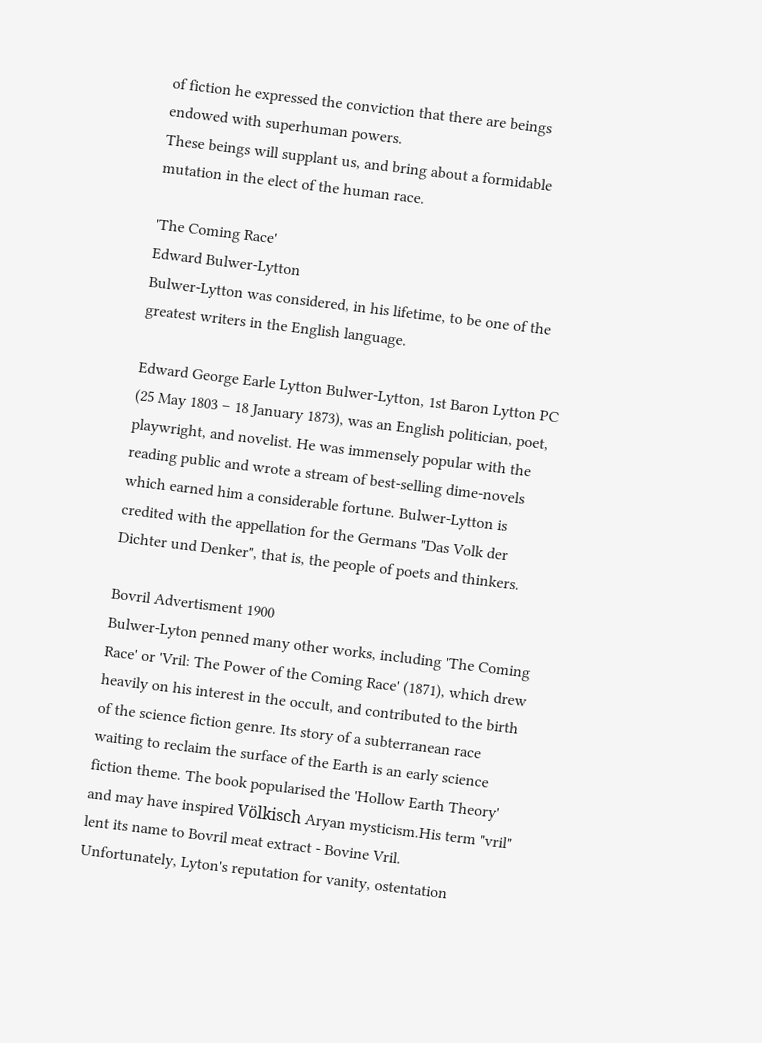of fiction he expressed the conviction that there are beings endowed with superhuman powers.
These beings will supplant us, and bring about a formidable mutation in the elect of the human race.

'The Coming Race'
Edward Bulwer-Lytton
Bulwer-Lytton was considered, in his lifetime, to be one of the greatest writers in the English language.

Edward George Earle Lytton Bulwer-Lytton, 1st Baron Lytton PC (25 May 1803 – 18 January 1873), was an English politician, poet, playwright, and novelist. He was immensely popular with the reading public and wrote a stream of best-selling dime-novels which earned him a considerable fortune. Bulwer-Lytton is credited with the appellation for the Germans "Das Volk der Dichter und Denker", that is, the people of poets and thinkers.

Bovril Advertisment 1900
Bulwer-Lyton penned many other works, including 'The Coming Race' or 'Vril: The Power of the Coming Race' (1871), which drew heavily on his interest in the occult, and contributed to the birth of the science fiction genre. Its story of a subterranean race waiting to reclaim the surface of the Earth is an early science fiction theme. The book popularised the 'Hollow Earth Theory' and may have inspired Völkisch Aryan mysticism.His term "vril" lent its name to Bovril meat extract - Bovine Vril.
Unfortunately, Lyton's reputation for vanity, ostentation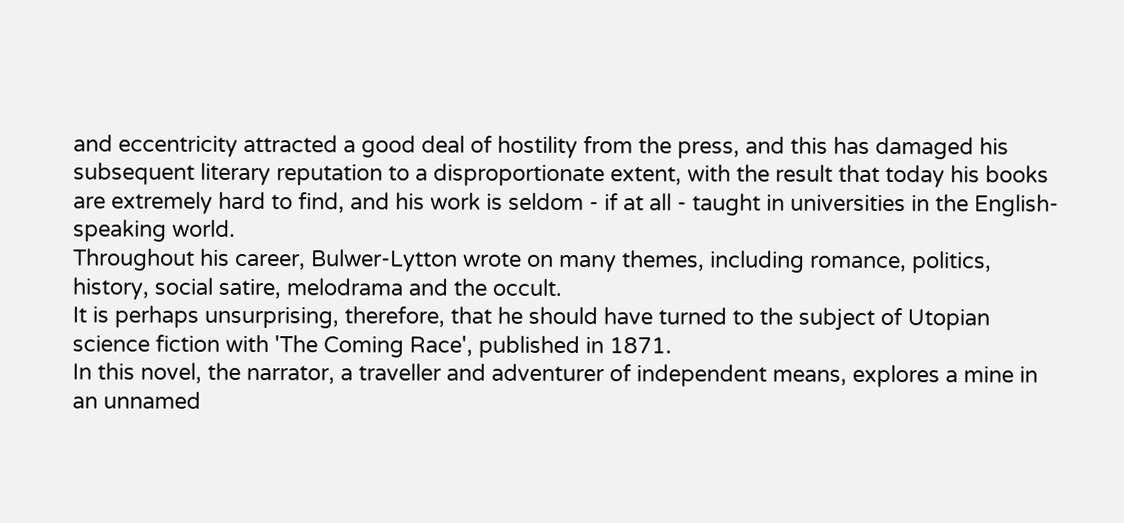and eccentricity attracted a good deal of hostility from the press, and this has damaged his subsequent literary reputation to a disproportionate extent, with the result that today his books are extremely hard to find, and his work is seldom - if at all - taught in universities in the English-speaking world.
Throughout his career, Bulwer-Lytton wrote on many themes, including romance, politics, history, social satire, melodrama and the occult.
It is perhaps unsurprising, therefore, that he should have turned to the subject of Utopian science fiction with 'The Coming Race', published in 1871.
In this novel, the narrator, a traveller and adventurer of independent means, explores a mine in an unnamed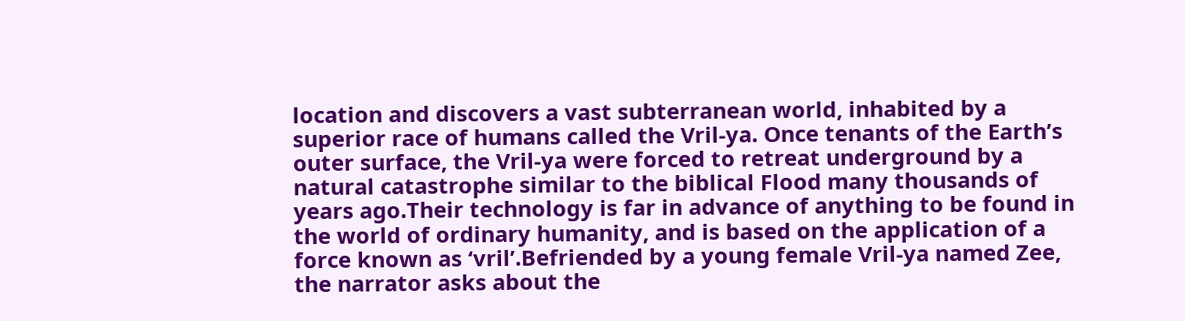location and discovers a vast subterranean world, inhabited by a superior race of humans called the Vril-ya. Once tenants of the Earth’s outer surface, the Vril-ya were forced to retreat underground by a natural catastrophe similar to the biblical Flood many thousands of years ago.Their technology is far in advance of anything to be found in the world of ordinary humanity, and is based on the application of a force known as ‘vril’.Befriended by a young female Vril-ya named Zee, the narrator asks about the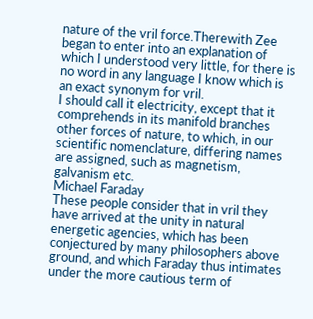nature of the vril force.Therewith Zee began to enter into an explanation of which I understood very little, for there is no word in any language I know which is an exact synonym for vril.
I should call it electricity, except that it comprehends in its manifold branches other forces of nature, to which, in our scientific nomenclature, differing names are assigned, such as magnetism, galvanism etc.
Michael Faraday
These people consider that in vril they have arrived at the unity in natural energetic agencies, which has been conjectured by many philosophers above ground, and which Faraday thus intimates under the more cautious term of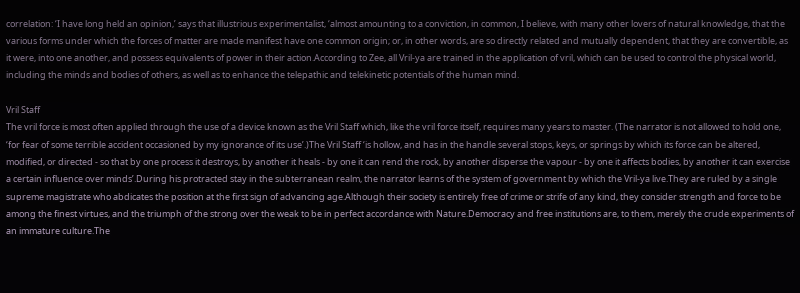correlation: ‘I have long held an opinion,’ says that illustrious experimentalist, ‘almost amounting to a conviction, in common, I believe, with many other lovers of natural knowledge, that the various forms under which the forces of matter are made manifest have one common origin; or, in other words, are so directly related and mutually dependent, that they are convertible, as it were, into one another, and possess equivalents of power in their action.According to Zee, all Vril-ya are trained in the application of vril, which can be used to control the physical world, including the minds and bodies of others, as well as to enhance the telepathic and telekinetic potentials of the human mind.

Vril Staff
The vril force is most often applied through the use of a device known as the Vril Staff which, like the vril force itself, requires many years to master. (The narrator is not allowed to hold one, ‘for fear of some terrible accident occasioned by my ignorance of its use’.)The Vril Staff ‘is hollow, and has in the handle several stops, keys, or springs by which its force can be altered, modified, or directed - so that by one process it destroys, by another it heals - by one it can rend the rock, by another disperse the vapour - by one it affects bodies, by another it can exercise a certain influence over minds’.During his protracted stay in the subterranean realm, the narrator learns of the system of government by which the Vril-ya live.They are ruled by a single supreme magistrate who abdicates the position at the first sign of advancing age.Although their society is entirely free of crime or strife of any kind, they consider strength and force to be among the finest virtues, and the triumph of the strong over the weak to be in perfect accordance with Nature.Democracy and free institutions are, to them, merely the crude experiments of an immature culture.The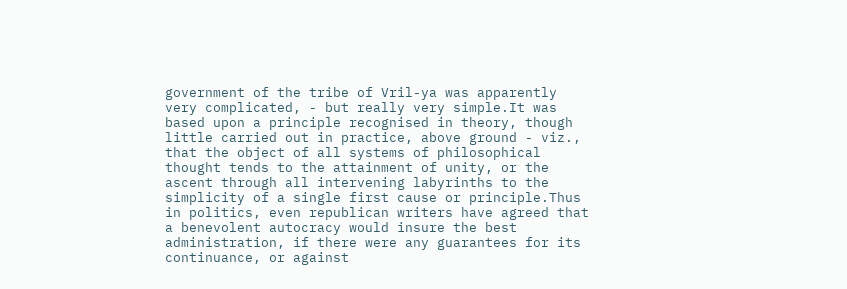government of the tribe of Vril-ya was apparently very complicated, - but really very simple.It was based upon a principle recognised in theory, though little carried out in practice, above ground - viz., that the object of all systems of philosophical thought tends to the attainment of unity, or the ascent through all intervening labyrinths to the simplicity of a single first cause or principle.Thus in politics, even republican writers have agreed that a benevolent autocracy would insure the best administration, if there were any guarantees for its continuance, or against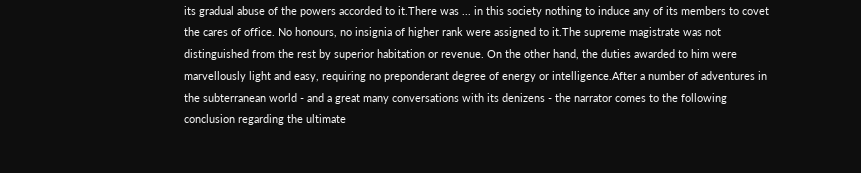its gradual abuse of the powers accorded to it.There was ... in this society nothing to induce any of its members to covet the cares of office. No honours, no insignia of higher rank were assigned to it.The supreme magistrate was not distinguished from the rest by superior habitation or revenue. On the other hand, the duties awarded to him were marvellously light and easy, requiring no preponderant degree of energy or intelligence.After a number of adventures in the subterranean world - and a great many conversations with its denizens - the narrator comes to the following conclusion regarding the ultimate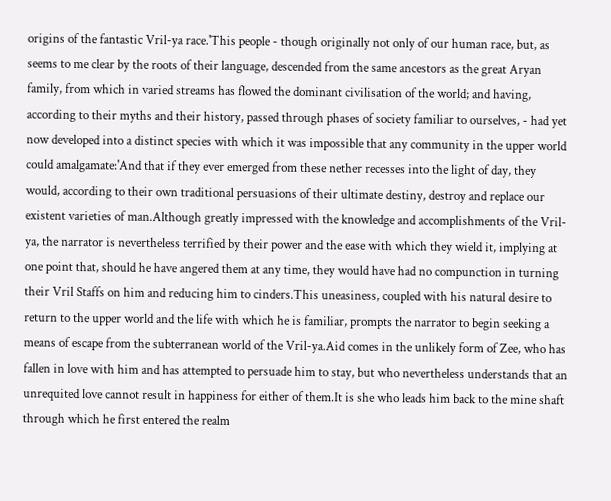origins of the fantastic Vril-ya race.'This people - though originally not only of our human race, but, as seems to me clear by the roots of their language, descended from the same ancestors as the great Aryan family, from which in varied streams has flowed the dominant civilisation of the world; and having, according to their myths and their history, passed through phases of society familiar to ourselves, - had yet now developed into a distinct species with which it was impossible that any community in the upper world could amalgamate:'And that if they ever emerged from these nether recesses into the light of day, they would, according to their own traditional persuasions of their ultimate destiny, destroy and replace our existent varieties of man.Although greatly impressed with the knowledge and accomplishments of the Vril-ya, the narrator is nevertheless terrified by their power and the ease with which they wield it, implying at one point that, should he have angered them at any time, they would have had no compunction in turning their Vril Staffs on him and reducing him to cinders.This uneasiness, coupled with his natural desire to return to the upper world and the life with which he is familiar, prompts the narrator to begin seeking a means of escape from the subterranean world of the Vril-ya.Aid comes in the unlikely form of Zee, who has fallen in love with him and has attempted to persuade him to stay, but who nevertheless understands that an unrequited love cannot result in happiness for either of them.It is she who leads him back to the mine shaft through which he first entered the realm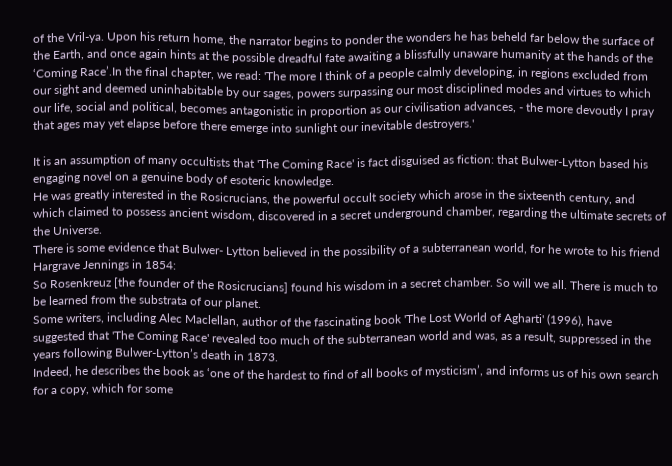of the Vril-ya. Upon his return home, the narrator begins to ponder the wonders he has beheld far below the surface of the Earth, and once again hints at the possible dreadful fate awaiting a blissfully unaware humanity at the hands of the ‘Coming Race’.In the final chapter, we read: 'The more I think of a people calmly developing, in regions excluded from our sight and deemed uninhabitable by our sages, powers surpassing our most disciplined modes and virtues to which our life, social and political, becomes antagonistic in proportion as our civilisation advances, - the more devoutly I pray that ages may yet elapse before there emerge into sunlight our inevitable destroyers.'

It is an assumption of many occultists that 'The Coming Race' is fact disguised as fiction: that Bulwer-Lytton based his engaging novel on a genuine body of esoteric knowledge.
He was greatly interested in the Rosicrucians, the powerful occult society which arose in the sixteenth century, and which claimed to possess ancient wisdom, discovered in a secret underground chamber, regarding the ultimate secrets of the Universe.
There is some evidence that Bulwer- Lytton believed in the possibility of a subterranean world, for he wrote to his friend Hargrave Jennings in 1854:
So Rosenkreuz [the founder of the Rosicrucians] found his wisdom in a secret chamber. So will we all. There is much to be learned from the substrata of our planet.
Some writers, including Alec Maclellan, author of the fascinating book 'The Lost World of Agharti' (1996), have suggested that 'The Coming Race' revealed too much of the subterranean world and was, as a result, suppressed in the years following Bulwer-Lytton’s death in 1873.
Indeed, he describes the book as ‘one of the hardest to find of all books of mysticism’, and informs us of his own search for a copy, which for some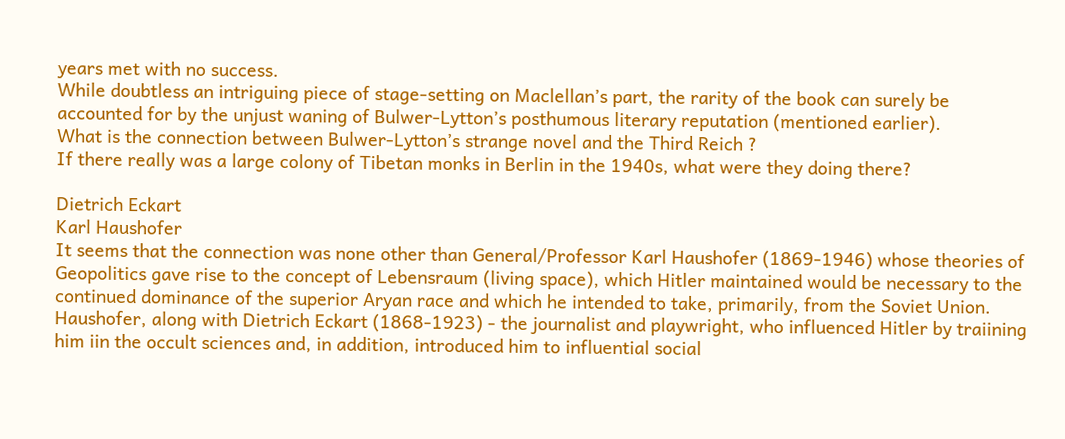years met with no success.
While doubtless an intriguing piece of stage-setting on Maclellan’s part, the rarity of the book can surely be accounted for by the unjust waning of Bulwer-Lytton’s posthumous literary reputation (mentioned earlier).
What is the connection between Bulwer-Lytton’s strange novel and the Third Reich ?
If there really was a large colony of Tibetan monks in Berlin in the 1940s, what were they doing there?

Dietrich Eckart
Karl Haushofer
It seems that the connection was none other than General/Professor Karl Haushofer (1869-1946) whose theories of Geopolitics gave rise to the concept of Lebensraum (living space), which Hitler maintained would be necessary to the continued dominance of the superior Aryan race and which he intended to take, primarily, from the Soviet Union.
Haushofer, along with Dietrich Eckart (1868-1923) - the journalist and playwright, who influenced Hitler by traiining him iin the occult sciences and, in addition, introduced him to influential social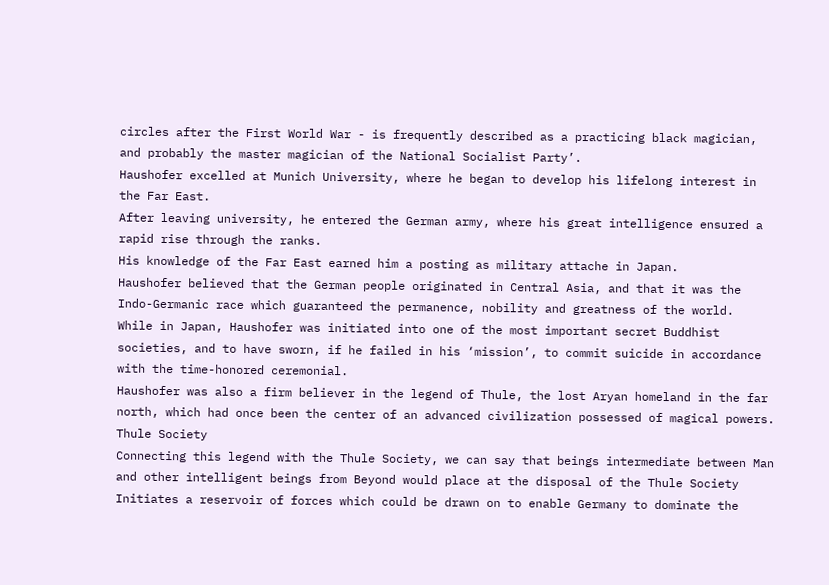circles after the First World War - is frequently described as a practicing black magician, and probably the master magician of the National Socialist Party’.
Haushofer excelled at Munich University, where he began to develop his lifelong interest in the Far East.
After leaving university, he entered the German army, where his great intelligence ensured a rapid rise through the ranks.
His knowledge of the Far East earned him a posting as military attache in Japan.
Haushofer believed that the German people originated in Central Asia, and that it was the Indo-Germanic race which guaranteed the permanence, nobility and greatness of the world.
While in Japan, Haushofer was initiated into one of the most important secret Buddhist societies, and to have sworn, if he failed in his ‘mission’, to commit suicide in accordance with the time-honored ceremonial.
Haushofer was also a firm believer in the legend of Thule, the lost Aryan homeland in the far north, which had once been the center of an advanced civilization possessed of magical powers.
Thule Society
Connecting this legend with the Thule Society, we can say that beings intermediate between Man and other intelligent beings from Beyond would place at the disposal of the Thule Society Initiates a reservoir of forces which could be drawn on to enable Germany to dominate the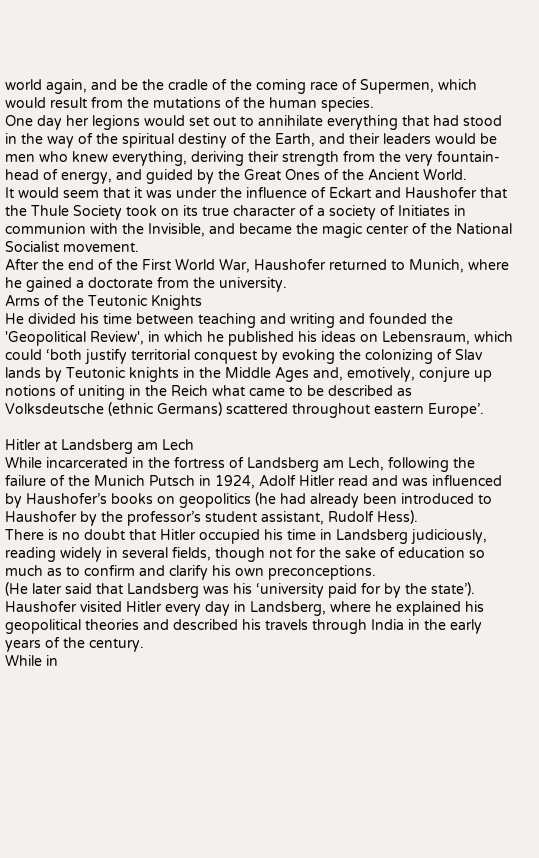world again, and be the cradle of the coming race of Supermen, which would result from the mutations of the human species.
One day her legions would set out to annihilate everything that had stood in the way of the spiritual destiny of the Earth, and their leaders would be men who knew everything, deriving their strength from the very fountain-head of energy, and guided by the Great Ones of the Ancient World.
It would seem that it was under the influence of Eckart and Haushofer that the Thule Society took on its true character of a society of Initiates in communion with the Invisible, and became the magic center of the National Socialist movement.
After the end of the First World War, Haushofer returned to Munich, where he gained a doctorate from the university.
Arms of the Teutonic Knights
He divided his time between teaching and writing and founded the 'Geopolitical Review', in which he published his ideas on Lebensraum, which could ‘both justify territorial conquest by evoking the colonizing of Slav lands by Teutonic knights in the Middle Ages and, emotively, conjure up notions of uniting in the Reich what came to be described as Volksdeutsche (ethnic Germans) scattered throughout eastern Europe’.

Hitler at Landsberg am Lech
While incarcerated in the fortress of Landsberg am Lech, following the failure of the Munich Putsch in 1924, Adolf Hitler read and was influenced by Haushofer’s books on geopolitics (he had already been introduced to Haushofer by the professor’s student assistant, Rudolf Hess).
There is no doubt that Hitler occupied his time in Landsberg judiciously, reading widely in several fields, though not for the sake of education so much as to confirm and clarify his own preconceptions.
(He later said that Landsberg was his ‘university paid for by the state’).
Haushofer visited Hitler every day in Landsberg, where he explained his geopolitical theories and described his travels through India in the early years of the century.
While in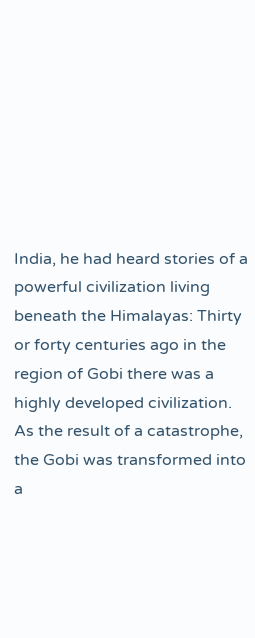India, he had heard stories of a powerful civilization living beneath the Himalayas: Thirty or forty centuries ago in the region of Gobi there was a highly developed civilization.
As the result of a catastrophe, the Gobi was transformed into a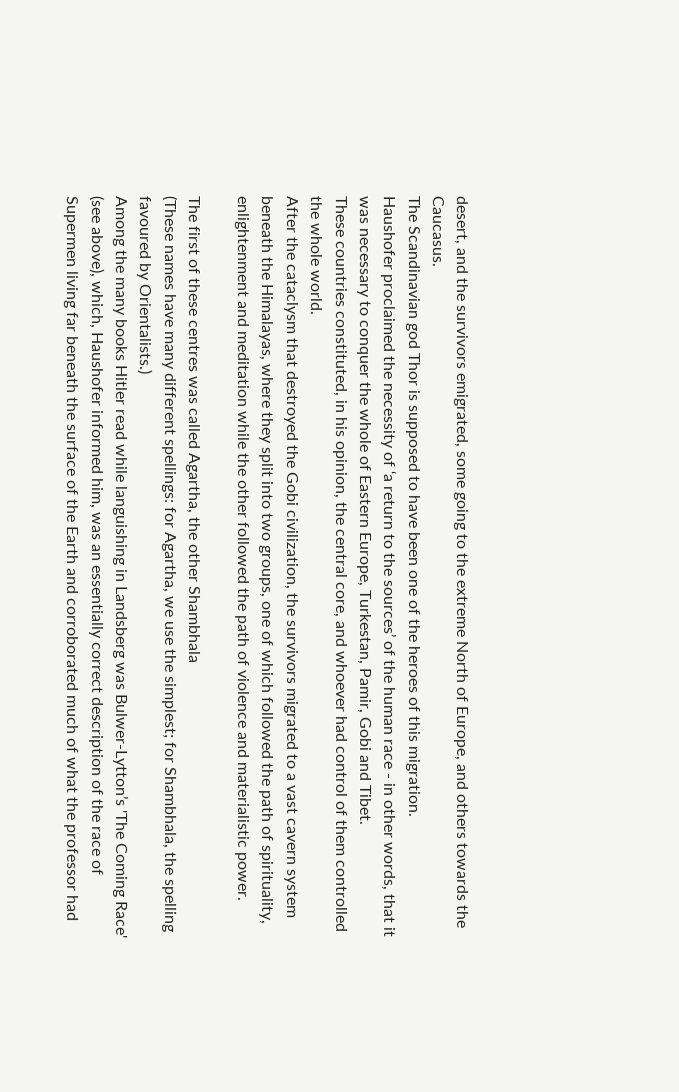desert, and the survivors emigrated, some going to the extreme North of Europe, and others towards the Caucasus.
The Scandinavian god Thor is supposed to have been one of the heroes of this migration.
Haushofer proclaimed the necessity of ‘a return to the sources’ of the human race - in other words, that it was necessary to conquer the whole of Eastern Europe, Turkestan, Pamir, Gobi and Tibet.
These countries constituted, in his opinion, the central core, and whoever had control of them controlled the whole world.
After the cataclysm that destroyed the Gobi civilization, the survivors migrated to a vast cavern system beneath the Himalayas, where they split into two groups, one of which followed the path of spirituality, enlightenment and meditation while the other followed the path of violence and materialistic power.

The first of these centres was called Agartha, the other Shambhala
(These names have many different spellings: for Agartha, we use the simplest; for Shambhala, the spelling favoured by Orientalists.)
Among the many books Hitler read while languishing in Landsberg was Bulwer-Lytton’s 'The Coming Race' (see above), which, Haushofer informed him, was an essentially correct description of the race of Supermen living far beneath the surface of the Earth and corroborated much of what the professor had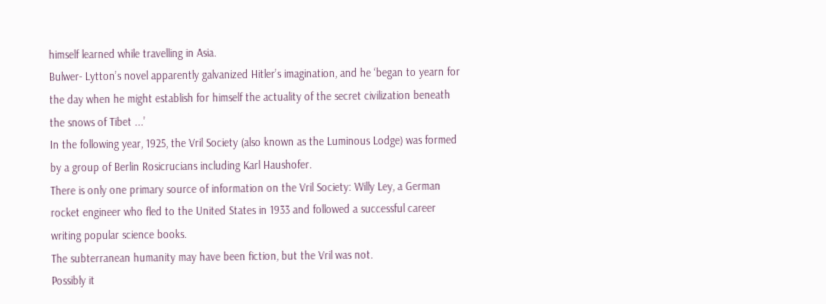himself learned while travelling in Asia.
Bulwer- Lytton’s novel apparently galvanized Hitler’s imagination, and he ‘began to yearn for the day when he might establish for himself the actuality of the secret civilization beneath the snows of Tibet ...’
In the following year, 1925, the Vril Society (also known as the Luminous Lodge) was formed by a group of Berlin Rosicrucians including Karl Haushofer.
There is only one primary source of information on the Vril Society: Willy Ley, a German rocket engineer who fled to the United States in 1933 and followed a successful career writing popular science books.
The subterranean humanity may have been fiction, but the Vril was not.
Possibly it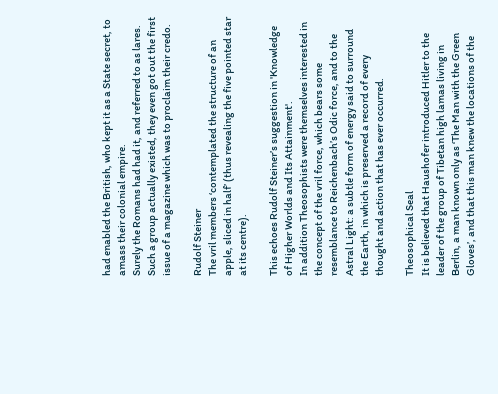had enabled the British, who kept it as a State secret, to amass their colonial empire.
Surely the Romans had had it, and referred to as lares.
Such a group actually existed, they even got out the first issue of a magazine which was to proclaim their credo.

Rudolf Steiner
The vril members ‘contemplated the structure of an apple, sliced in half’ (thus revealing the five pointed star at its centre).

This echoes Rudolf Steiner’s suggestion in 'Knowledge of Higher Worlds and Its Attainment'.
In addition Theosophists were themselves interested in the concept of the vril force, which bears some resemblance to Reichenbach’s Odic force, and to the Astral Light: a subtle form of energy said to surround the Earth, in which is preserved a record of every thought and action that has ever occurred.

Theosophical Seal
It is believed that Haushofer introduced Hitler to the leader of the group of Tibetan high lamas living in Berlin, a man known only as ‘The Man with the Green Gloves’, and that this man knew the locations of the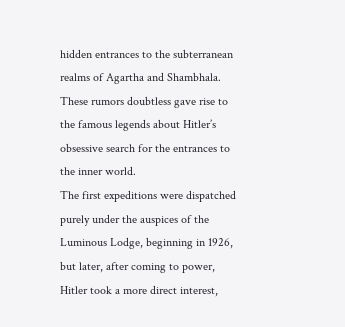hidden entrances to the subterranean realms of Agartha and Shambhala.
These rumors doubtless gave rise to the famous legends about Hitler’s obsessive search for the entrances to the inner world.
The first expeditions were dispatched purely under the auspices of the Luminous Lodge, beginning in 1926, but later, after coming to power, Hitler took a more direct interest,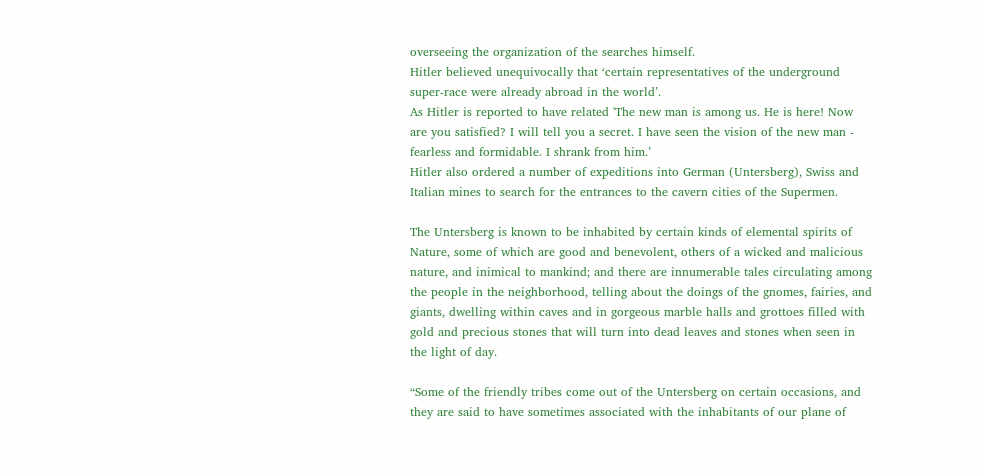overseeing the organization of the searches himself.
Hitler believed unequivocally that ‘certain representatives of the underground super-race were already abroad in the world’.
As Hitler is reported to have related 'The new man is among us. He is here! Now are you satisfied? I will tell you a secret. I have seen the vision of the new man - fearless and formidable. I shrank from him.’
Hitler also ordered a number of expeditions into German (Untersberg), Swiss and Italian mines to search for the entrances to the cavern cities of the Supermen.

The Untersberg is known to be inhabited by certain kinds of elemental spirits of Nature, some of which are good and benevolent, others of a wicked and malicious nature, and inimical to mankind; and there are innumerable tales circulating among the people in the neighborhood, telling about the doings of the gnomes, fairies, and giants, dwelling within caves and in gorgeous marble halls and grottoes filled with gold and precious stones that will turn into dead leaves and stones when seen in the light of day.

“Some of the friendly tribes come out of the Untersberg on certain occasions, and they are said to have sometimes associated with the inhabitants of our plane of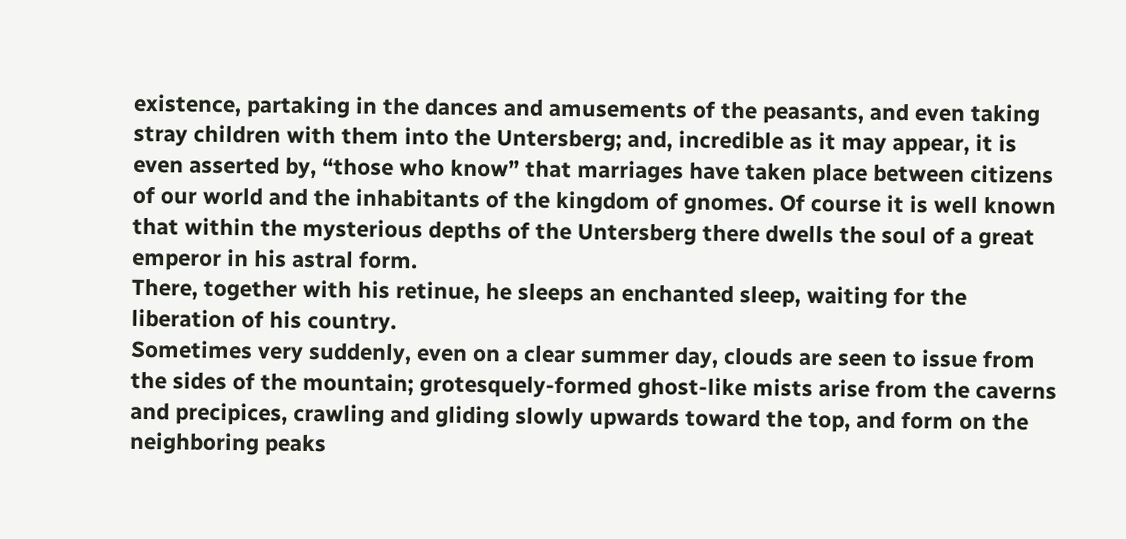existence, partaking in the dances and amusements of the peasants, and even taking stray children with them into the Untersberg; and, incredible as it may appear, it is even asserted by, “those who know” that marriages have taken place between citizens of our world and the inhabitants of the kingdom of gnomes. Of course it is well known that within the mysterious depths of the Untersberg there dwells the soul of a great emperor in his astral form.
There, together with his retinue, he sleeps an enchanted sleep, waiting for the liberation of his country.
Sometimes very suddenly, even on a clear summer day, clouds are seen to issue from the sides of the mountain; grotesquely-formed ghost-like mists arise from the caverns and precipices, crawling and gliding slowly upwards toward the top, and form on the neighboring peaks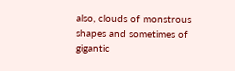also, clouds of monstrous shapes and sometimes of gigantic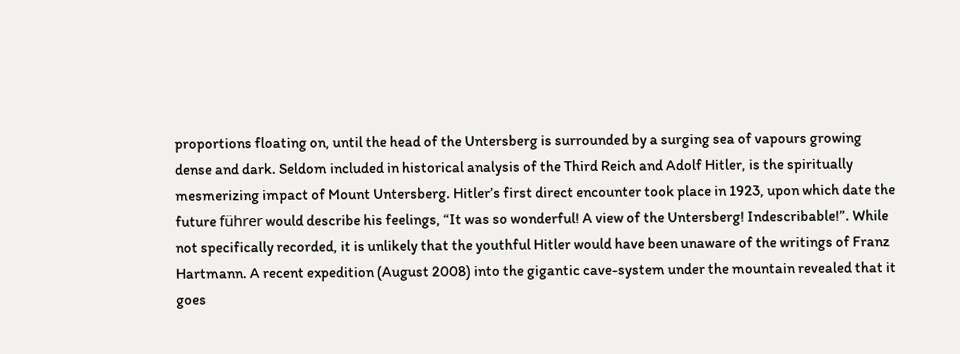proportions floating on, until the head of the Untersberg is surrounded by a surging sea of vapours growing dense and dark. Seldom included in historical analysis of the Third Reich and Adolf Hitler, is the spiritually mesmerizing impact of Mount Untersberg. Hitler’s first direct encounter took place in 1923, upon which date the future führer would describe his feelings, “It was so wonderful! A view of the Untersberg! Indescribable!”. While not specifically recorded, it is unlikely that the youthful Hitler would have been unaware of the writings of Franz Hartmann. A recent expedition (August 2008) into the gigantic cave-system under the mountain revealed that it goes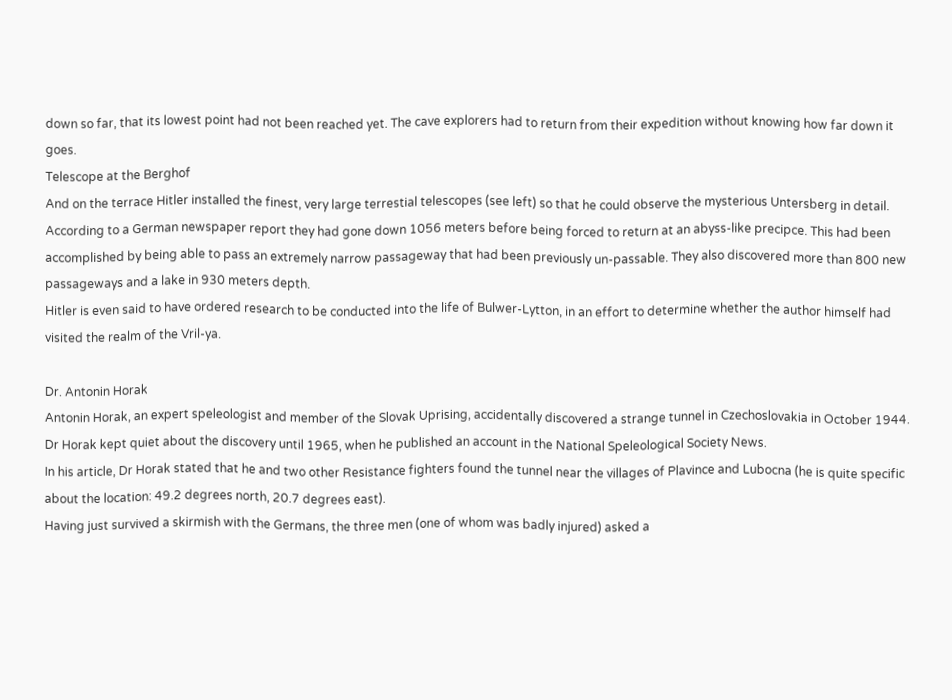down so far, that its lowest point had not been reached yet. The cave explorers had to return from their expedition without knowing how far down it goes.
Telescope at the Berghof
And on the terrace Hitler installed the finest, very large terrestial telescopes (see left) so that he could observe the mysterious Untersberg in detail.
According to a German newspaper report they had gone down 1056 meters before being forced to return at an abyss-like precipce. This had been accomplished by being able to pass an extremely narrow passageway that had been previously un-passable. They also discovered more than 800 new passageways and a lake in 930 meters depth.
Hitler is even said to have ordered research to be conducted into the life of Bulwer-Lytton, in an effort to determine whether the author himself had visited the realm of the Vril-ya.

Dr. Antonin Horak
Antonin Horak, an expert speleologist and member of the Slovak Uprising, accidentally discovered a strange tunnel in Czechoslovakia in October 1944.
Dr Horak kept quiet about the discovery until 1965, when he published an account in the National Speleological Society News.
In his article, Dr Horak stated that he and two other Resistance fighters found the tunnel near the villages of Plavince and Lubocna (he is quite specific about the location: 49.2 degrees north, 20.7 degrees east).
Having just survived a skirmish with the Germans, the three men (one of whom was badly injured) asked a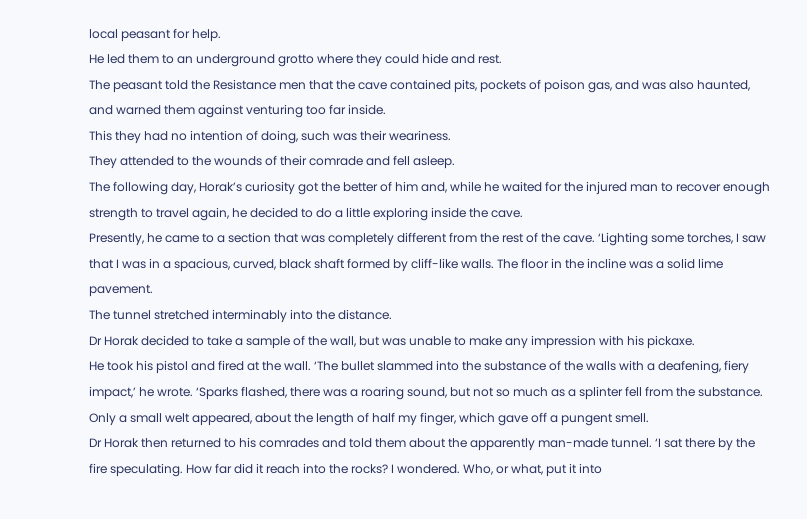local peasant for help.
He led them to an underground grotto where they could hide and rest.
The peasant told the Resistance men that the cave contained pits, pockets of poison gas, and was also haunted, and warned them against venturing too far inside.
This they had no intention of doing, such was their weariness.
They attended to the wounds of their comrade and fell asleep.
The following day, Horak’s curiosity got the better of him and, while he waited for the injured man to recover enough strength to travel again, he decided to do a little exploring inside the cave.
Presently, he came to a section that was completely different from the rest of the cave. ‘Lighting some torches, I saw that I was in a spacious, curved, black shaft formed by cliff-like walls. The floor in the incline was a solid lime pavement.
The tunnel stretched interminably into the distance.
Dr Horak decided to take a sample of the wall, but was unable to make any impression with his pickaxe.
He took his pistol and fired at the wall. ‘The bullet slammed into the substance of the walls with a deafening, fiery impact,’ he wrote. ‘Sparks flashed, there was a roaring sound, but not so much as a splinter fell from the substance. Only a small welt appeared, about the length of half my finger, which gave off a pungent smell.
Dr Horak then returned to his comrades and told them about the apparently man-made tunnel. ‘I sat there by the fire speculating. How far did it reach into the rocks? I wondered. Who, or what, put it into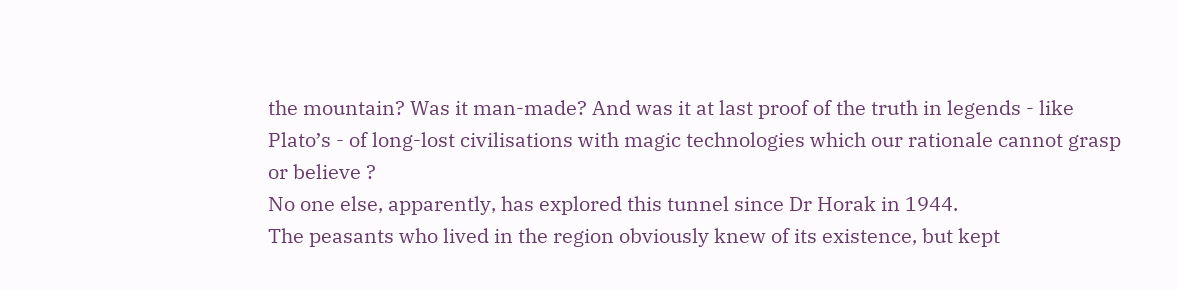the mountain? Was it man-made? And was it at last proof of the truth in legends - like Plato’s - of long-lost civilisations with magic technologies which our rationale cannot grasp or believe ?
No one else, apparently, has explored this tunnel since Dr Horak in 1944.
The peasants who lived in the region obviously knew of its existence, but kept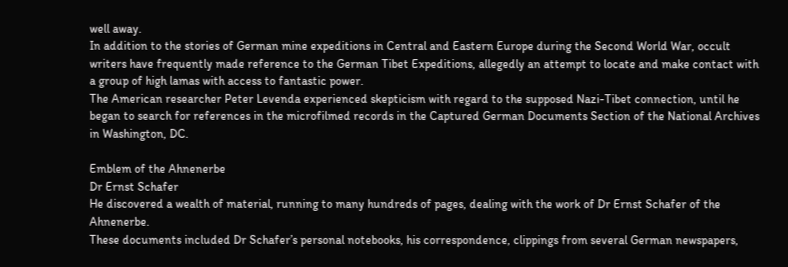well away.
In addition to the stories of German mine expeditions in Central and Eastern Europe during the Second World War, occult writers have frequently made reference to the German Tibet Expeditions, allegedly an attempt to locate and make contact with a group of high lamas with access to fantastic power.
The American researcher Peter Levenda experienced skepticism with regard to the supposed Nazi-Tibet connection, until he began to search for references in the microfilmed records in the Captured German Documents Section of the National Archives in Washington, DC.

Emblem of the Ahnenerbe
Dr Ernst Schafer
He discovered a wealth of material, running to many hundreds of pages, dealing with the work of Dr Ernst Schafer of the Ahnenerbe.
These documents included Dr Schafer’s personal notebooks, his correspondence, clippings from several German newspapers,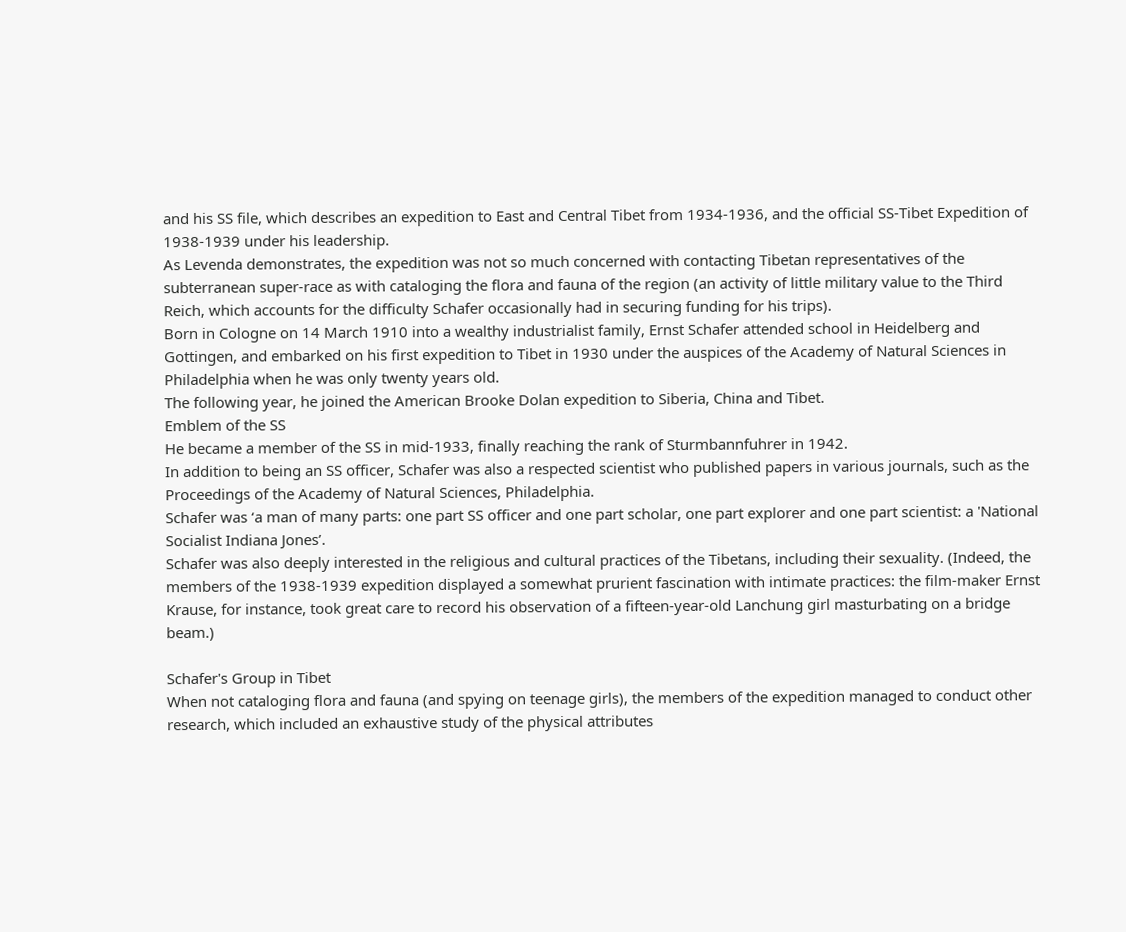and his SS file, which describes an expedition to East and Central Tibet from 1934-1936, and the official SS-Tibet Expedition of 1938-1939 under his leadership.
As Levenda demonstrates, the expedition was not so much concerned with contacting Tibetan representatives of the subterranean super-race as with cataloging the flora and fauna of the region (an activity of little military value to the Third Reich, which accounts for the difficulty Schafer occasionally had in securing funding for his trips).
Born in Cologne on 14 March 1910 into a wealthy industrialist family, Ernst Schafer attended school in Heidelberg and Gottingen, and embarked on his first expedition to Tibet in 1930 under the auspices of the Academy of Natural Sciences in Philadelphia when he was only twenty years old.
The following year, he joined the American Brooke Dolan expedition to Siberia, China and Tibet.
Emblem of the SS
He became a member of the SS in mid-1933, finally reaching the rank of Sturmbannfuhrer in 1942.
In addition to being an SS officer, Schafer was also a respected scientist who published papers in various journals, such as the Proceedings of the Academy of Natural Sciences, Philadelphia.
Schafer was ‘a man of many parts: one part SS officer and one part scholar, one part explorer and one part scientist: a 'National Socialist Indiana Jones’.
Schafer was also deeply interested in the religious and cultural practices of the Tibetans, including their sexuality. (Indeed, the members of the 1938-1939 expedition displayed a somewhat prurient fascination with intimate practices: the film-maker Ernst Krause, for instance, took great care to record his observation of a fifteen-year-old Lanchung girl masturbating on a bridge beam.)

Schafer's Group in Tibet
When not cataloging flora and fauna (and spying on teenage girls), the members of the expedition managed to conduct other research, which included an exhaustive study of the physical attributes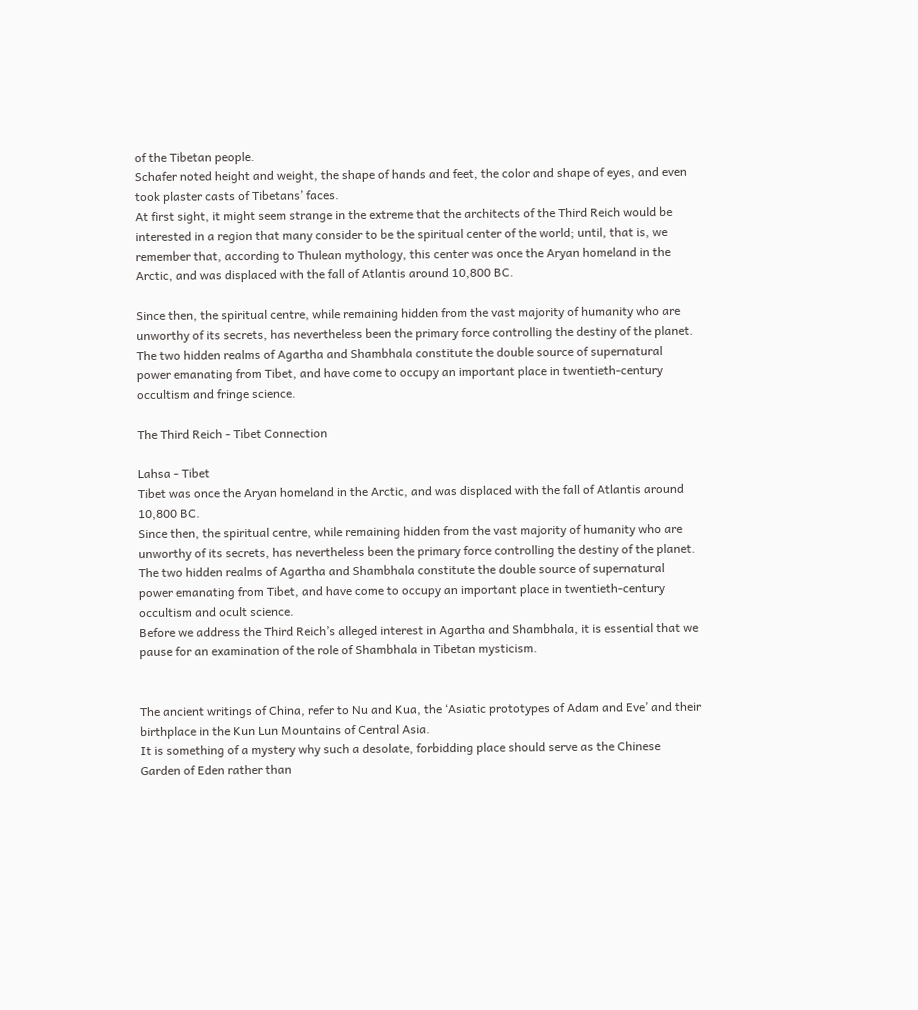of the Tibetan people.
Schafer noted height and weight, the shape of hands and feet, the color and shape of eyes, and even took plaster casts of Tibetans’ faces.
At first sight, it might seem strange in the extreme that the architects of the Third Reich would be interested in a region that many consider to be the spiritual center of the world; until, that is, we remember that, according to Thulean mythology, this center was once the Aryan homeland in the Arctic, and was displaced with the fall of Atlantis around 10,800 BC.

Since then, the spiritual centre, while remaining hidden from the vast majority of humanity who are unworthy of its secrets, has nevertheless been the primary force controlling the destiny of the planet.
The two hidden realms of Agartha and Shambhala constitute the double source of supernatural power emanating from Tibet, and have come to occupy an important place in twentieth-century occultism and fringe science.

The Third Reich - Tibet Connection

Lahsa - Tibet
Tibet was once the Aryan homeland in the Arctic, and was displaced with the fall of Atlantis around 10,800 BC.
Since then, the spiritual centre, while remaining hidden from the vast majority of humanity who are unworthy of its secrets, has nevertheless been the primary force controlling the destiny of the planet.
The two hidden realms of Agartha and Shambhala constitute the double source of supernatural power emanating from Tibet, and have come to occupy an important place in twentieth-century occultism and ocult science.
Before we address the Third Reich’s alleged interest in Agartha and Shambhala, it is essential that we pause for an examination of the role of Shambhala in Tibetan mysticism.


The ancient writings of China, refer to Nu and Kua, the ‘Asiatic prototypes of Adam and Eve’ and their birthplace in the Kun Lun Mountains of Central Asia.
It is something of a mystery why such a desolate, forbidding place should serve as the Chinese Garden of Eden rather than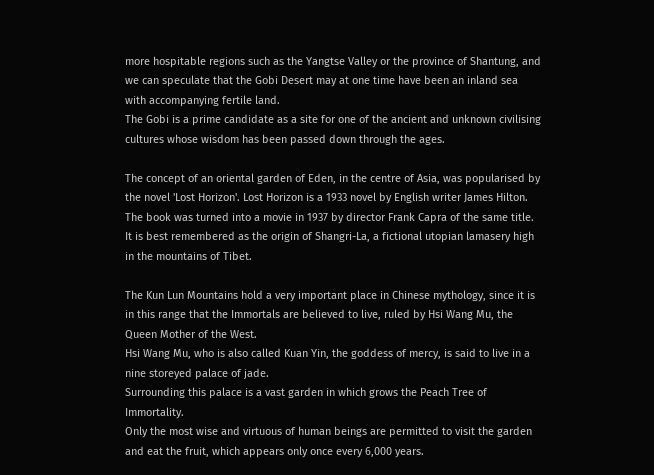more hospitable regions such as the Yangtse Valley or the province of Shantung, and we can speculate that the Gobi Desert may at one time have been an inland sea with accompanying fertile land.
The Gobi is a prime candidate as a site for one of the ancient and unknown civilising cultures whose wisdom has been passed down through the ages.

The concept of an oriental garden of Eden, in the centre of Asia, was popularised by the novel 'Lost Horizon'. Lost Horizon is a 1933 novel by English writer James Hilton. The book was turned into a movie in 1937 by director Frank Capra of the same title. It is best remembered as the origin of Shangri-La, a fictional utopian lamasery high in the mountains of Tibet.

The Kun Lun Mountains hold a very important place in Chinese mythology, since it is in this range that the Immortals are believed to live, ruled by Hsi Wang Mu, the Queen Mother of the West.
Hsi Wang Mu, who is also called Kuan Yin, the goddess of mercy, is said to live in a nine storeyed palace of jade.
Surrounding this palace is a vast garden in which grows the Peach Tree of Immortality.
Only the most wise and virtuous of human beings are permitted to visit the garden and eat the fruit, which appears only once every 6,000 years.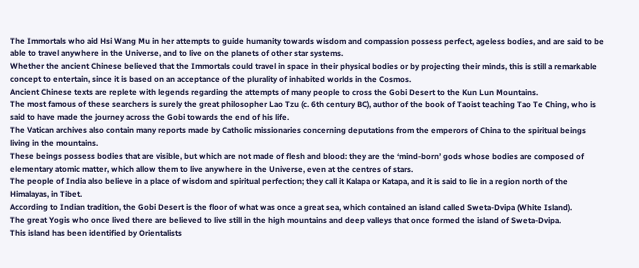The Immortals who aid Hsi Wang Mu in her attempts to guide humanity towards wisdom and compassion possess perfect, ageless bodies, and are said to be able to travel anywhere in the Universe, and to live on the planets of other star systems.
Whether the ancient Chinese believed that the Immortals could travel in space in their physical bodies or by projecting their minds, this is still a remarkable concept to entertain, since it is based on an acceptance of the plurality of inhabited worlds in the Cosmos.
Ancient Chinese texts are replete with legends regarding the attempts of many people to cross the Gobi Desert to the Kun Lun Mountains.
The most famous of these searchers is surely the great philosopher Lao Tzu (c. 6th century BC), author of the book of Taoist teaching Tao Te Ching, who is said to have made the journey across the Gobi towards the end of his life.
The Vatican archives also contain many reports made by Catholic missionaries concerning deputations from the emperors of China to the spiritual beings living in the mountains.
These beings possess bodies that are visible, but which are not made of flesh and blood: they are the ‘mind-born’ gods whose bodies are composed of elementary atomic matter, which allow them to live anywhere in the Universe, even at the centres of stars.
The people of India also believe in a place of wisdom and spiritual perfection; they call it Kalapa or Katapa, and it is said to lie in a region north of the Himalayas, in Tibet.
According to Indian tradition, the Gobi Desert is the floor of what was once a great sea, which contained an island called Sweta-Dvipa (White Island).
The great Yogis who once lived there are believed to live still in the high mountains and deep valleys that once formed the island of Sweta-Dvipa.
This island has been identified by Orientalists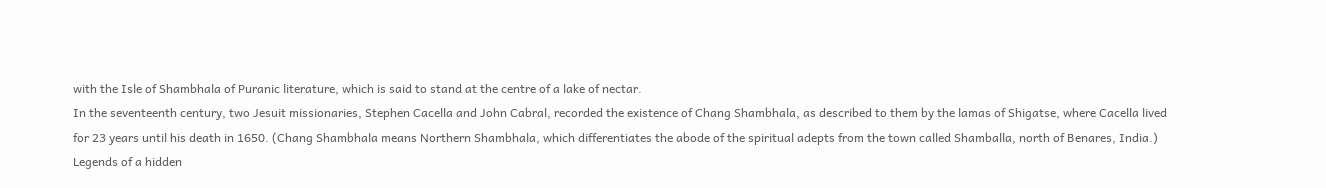with the Isle of Shambhala of Puranic literature, which is said to stand at the centre of a lake of nectar.
In the seventeenth century, two Jesuit missionaries, Stephen Cacella and John Cabral, recorded the existence of Chang Shambhala, as described to them by the lamas of Shigatse, where Cacella lived for 23 years until his death in 1650. (Chang Shambhala means Northern Shambhala, which differentiates the abode of the spiritual adepts from the town called Shamballa, north of Benares, India.)
Legends of a hidden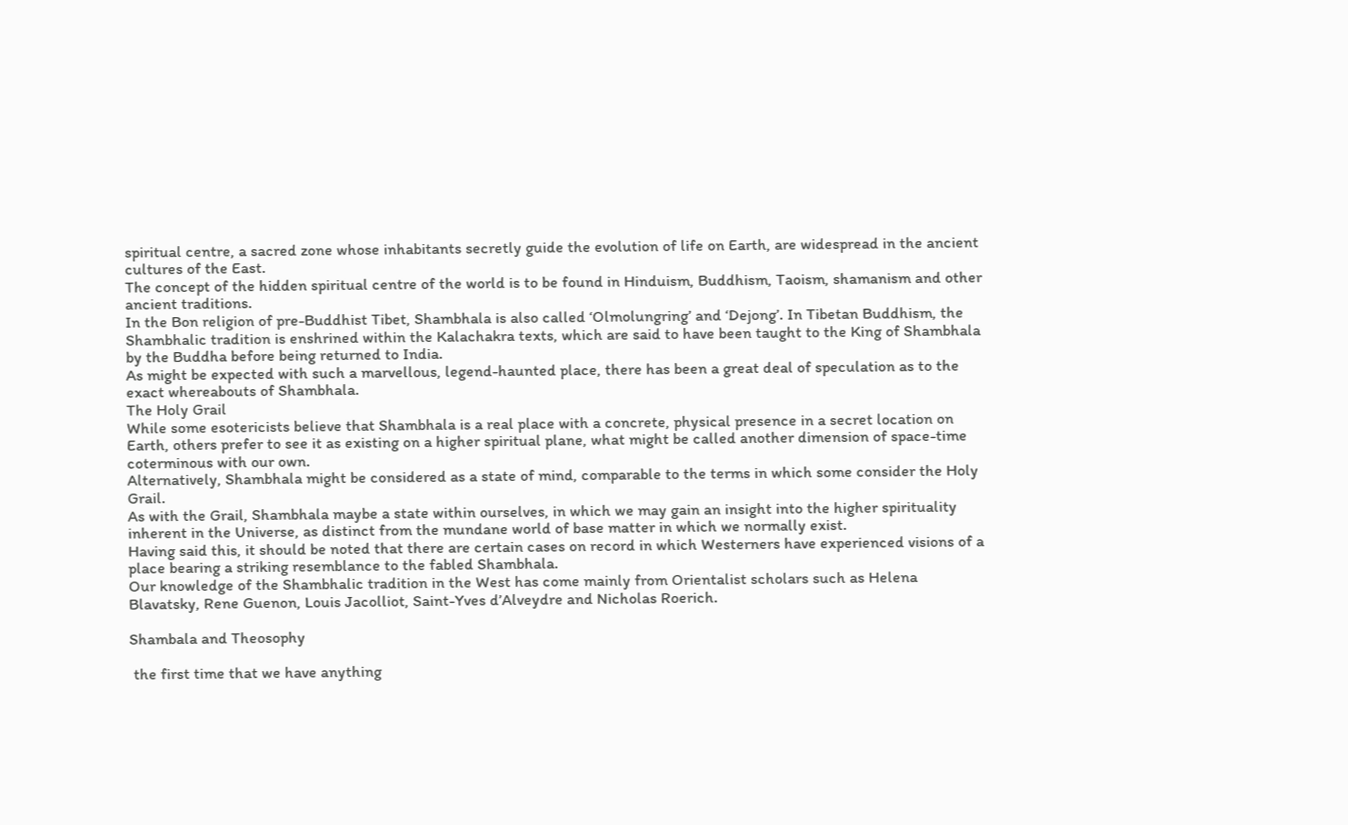spiritual centre, a sacred zone whose inhabitants secretly guide the evolution of life on Earth, are widespread in the ancient cultures of the East.
The concept of the hidden spiritual centre of the world is to be found in Hinduism, Buddhism, Taoism, shamanism and other ancient traditions.
In the Bon religion of pre-Buddhist Tibet, Shambhala is also called ‘Olmolungring’ and ‘Dejong’. In Tibetan Buddhism, the Shambhalic tradition is enshrined within the Kalachakra texts, which are said to have been taught to the King of Shambhala by the Buddha before being returned to India.
As might be expected with such a marvellous, legend-haunted place, there has been a great deal of speculation as to the exact whereabouts of Shambhala.
The Holy Grail
While some esotericists believe that Shambhala is a real place with a concrete, physical presence in a secret location on Earth, others prefer to see it as existing on a higher spiritual plane, what might be called another dimension of space-time coterminous with our own.
Alternatively, Shambhala might be considered as a state of mind, comparable to the terms in which some consider the Holy Grail.
As with the Grail, Shambhala maybe a state within ourselves, in which we may gain an insight into the higher spirituality inherent in the Universe, as distinct from the mundane world of base matter in which we normally exist.
Having said this, it should be noted that there are certain cases on record in which Westerners have experienced visions of a place bearing a striking resemblance to the fabled Shambhala.
Our knowledge of the Shambhalic tradition in the West has come mainly from Orientalist scholars such as Helena Blavatsky, Rene Guenon, Louis Jacolliot, Saint-Yves d’Alveydre and Nicholas Roerich.

Shambala and Theosophy

 the first time that we have anything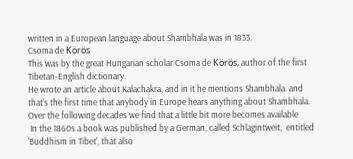written in a European language about Shambhala was in 1833.
Csoma de Körös
This was by the great Hungarian scholar Csoma de Körös, author of the first Tibetan-English dictionary.
He wrote an article about Kalachakra, and in it he mentions Shambhala. and that’s the first time that anybody in Europe hears anything about Shambhala.
Over the following decades we find that a little bit more becomes available
 In the 1860s a book was published by a German, called Schlagintweit,  entitled 'Buddhism in Tibet', that also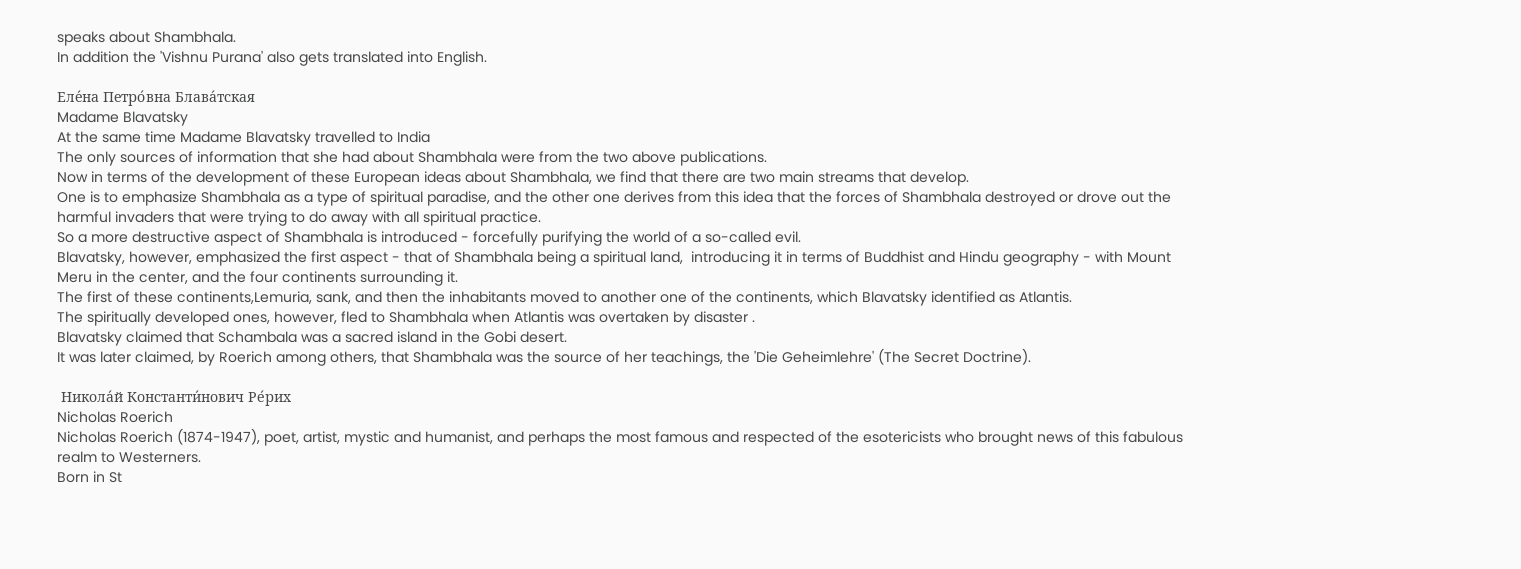speaks about Shambhala.
In addition the 'Vishnu Purana' also gets translated into English.

Еле́на Петро́вна Блава́тская
Madame Blavatsky
At the same time Madame Blavatsky travelled to India
The only sources of information that she had about Shambhala were from the two above publications.
Now in terms of the development of these European ideas about Shambhala, we find that there are two main streams that develop.
One is to emphasize Shambhala as a type of spiritual paradise, and the other one derives from this idea that the forces of Shambhala destroyed or drove out the harmful invaders that were trying to do away with all spiritual practice.
So a more destructive aspect of Shambhala is introduced - forcefully purifying the world of a so-called evil.
Blavatsky, however, emphasized the first aspect - that of Shambhala being a spiritual land,  introducing it in terms of Buddhist and Hindu geography - with Mount Meru in the center, and the four continents surrounding it.
The first of these continents,Lemuria, sank, and then the inhabitants moved to another one of the continents, which Blavatsky identified as Atlantis.
The spiritually developed ones, however, fled to Shambhala when Atlantis was overtaken by disaster .
Blavatsky claimed that Schambala was a sacred island in the Gobi desert.
It was later claimed, by Roerich among others, that Shambhala was the source of her teachings, the 'Die Geheimlehre' (The Secret Doctrine).

 Никола́й Константи́нович Ре́рих
Nicholas Roerich
Nicholas Roerich (1874-1947), poet, artist, mystic and humanist, and perhaps the most famous and respected of the esotericists who brought news of this fabulous realm to Westerners.
Born in St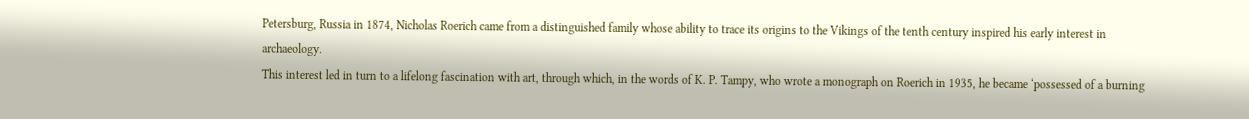Petersburg, Russia in 1874, Nicholas Roerich came from a distinguished family whose ability to trace its origins to the Vikings of the tenth century inspired his early interest in archaeology.
This interest led in turn to a lifelong fascination with art, through which, in the words of K. P. Tampy, who wrote a monograph on Roerich in 1935, he became ‘possessed of a burning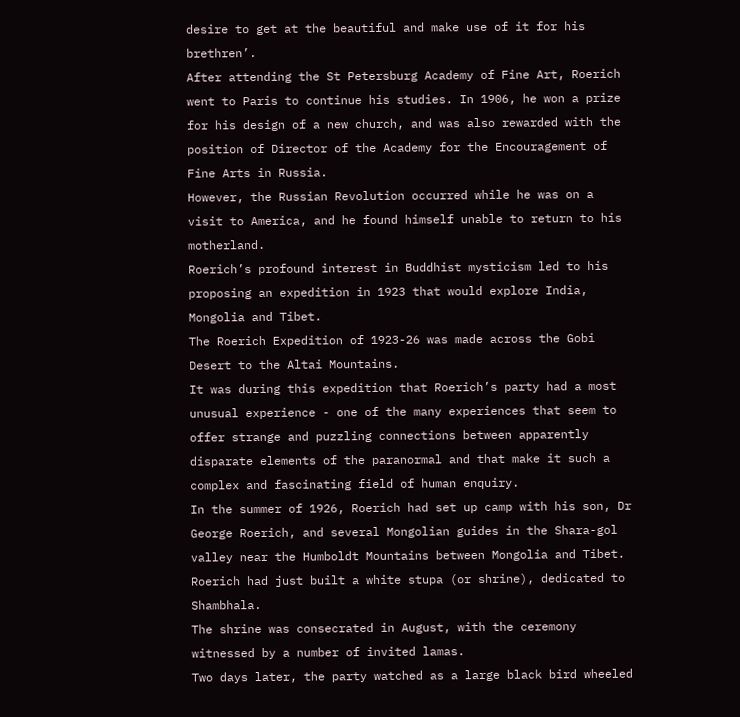desire to get at the beautiful and make use of it for his brethren’.
After attending the St Petersburg Academy of Fine Art, Roerich went to Paris to continue his studies. In 1906, he won a prize for his design of a new church, and was also rewarded with the position of Director of the Academy for the Encouragement of Fine Arts in Russia.
However, the Russian Revolution occurred while he was on a visit to America, and he found himself unable to return to his motherland.
Roerich’s profound interest in Buddhist mysticism led to his proposing an expedition in 1923 that would explore India, Mongolia and Tibet.
The Roerich Expedition of 1923-26 was made across the Gobi Desert to the Altai Mountains.
It was during this expedition that Roerich’s party had a most unusual experience - one of the many experiences that seem to offer strange and puzzling connections between apparently disparate elements of the paranormal and that make it such a complex and fascinating field of human enquiry.
In the summer of 1926, Roerich had set up camp with his son, Dr George Roerich, and several Mongolian guides in the Shara-gol valley near the Humboldt Mountains between Mongolia and Tibet.
Roerich had just built a white stupa (or shrine), dedicated to Shambhala.
The shrine was consecrated in August, with the ceremony witnessed by a number of invited lamas.
Two days later, the party watched as a large black bird wheeled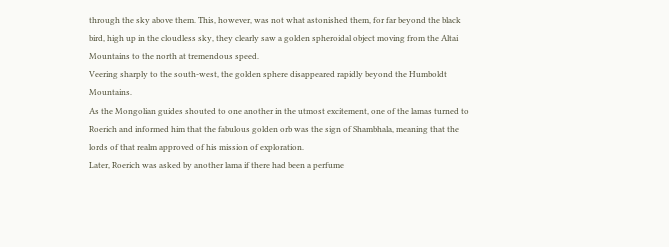through the sky above them. This, however, was not what astonished them, for far beyond the black bird, high up in the cloudless sky, they clearly saw a golden spheroidal object moving from the Altai Mountains to the north at tremendous speed.
Veering sharply to the south-west, the golden sphere disappeared rapidly beyond the Humboldt Mountains.
As the Mongolian guides shouted to one another in the utmost excitement, one of the lamas turned to Roerich and informed him that the fabulous golden orb was the sign of Shambhala, meaning that the lords of that realm approved of his mission of exploration.
Later, Roerich was asked by another lama if there had been a perfume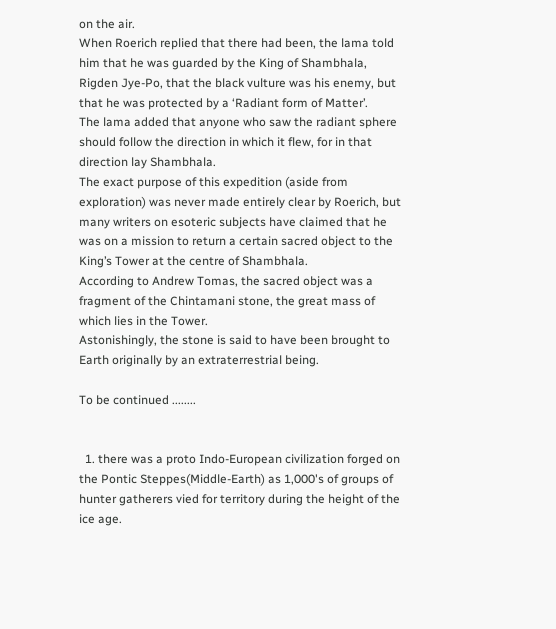on the air.
When Roerich replied that there had been, the lama told him that he was guarded by the King of Shambhala, Rigden Jye-Po, that the black vulture was his enemy, but that he was protected by a ‘Radiant form of Matter’.
The lama added that anyone who saw the radiant sphere should follow the direction in which it flew, for in that direction lay Shambhala.
The exact purpose of this expedition (aside from exploration) was never made entirely clear by Roerich, but many writers on esoteric subjects have claimed that he was on a mission to return a certain sacred object to the King’s Tower at the centre of Shambhala.
According to Andrew Tomas, the sacred object was a fragment of the Chintamani stone, the great mass of which lies in the Tower.
Astonishingly, the stone is said to have been brought to Earth originally by an extraterrestrial being.

To be continued ........


  1. there was a proto Indo-European civilization forged on the Pontic Steppes(Middle-Earth) as 1,000's of groups of hunter gatherers vied for territory during the height of the ice age.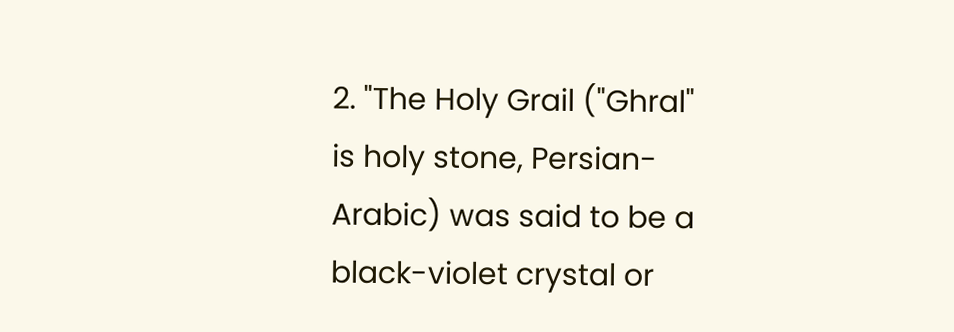2. "The Holy Grail ("Ghral" is holy stone, Persian-Arabic) was said to be a black-violet crystal or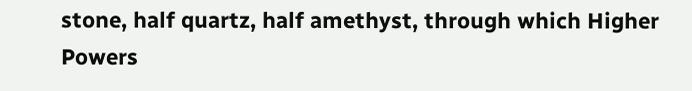stone, half quartz, half amethyst, through which Higher Powers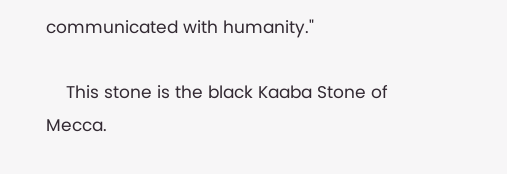communicated with humanity."

    This stone is the black Kaaba Stone of Mecca.